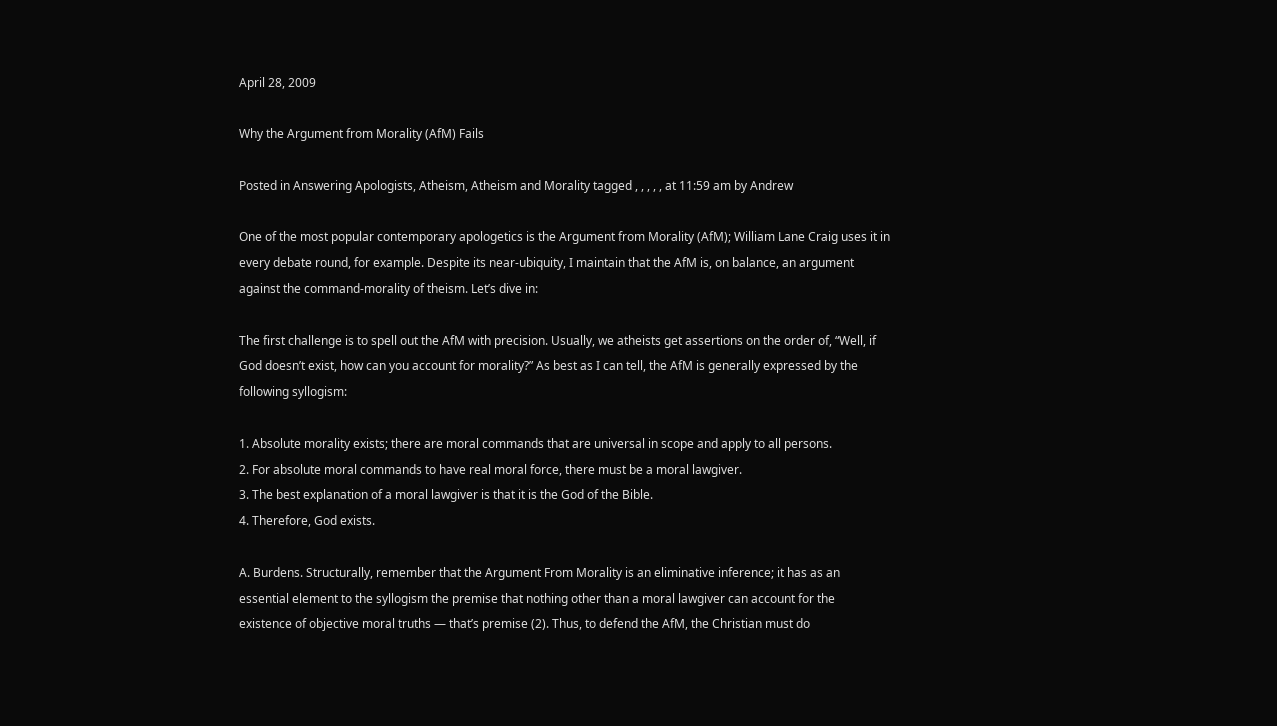April 28, 2009

Why the Argument from Morality (AfM) Fails

Posted in Answering Apologists, Atheism, Atheism and Morality tagged , , , , , at 11:59 am by Andrew

One of the most popular contemporary apologetics is the Argument from Morality (AfM); William Lane Craig uses it in every debate round, for example. Despite its near-ubiquity, I maintain that the AfM is, on balance, an argument against the command-morality of theism. Let’s dive in:

The first challenge is to spell out the AfM with precision. Usually, we atheists get assertions on the order of, “Well, if God doesn’t exist, how can you account for morality?” As best as I can tell, the AfM is generally expressed by the following syllogism:

1. Absolute morality exists; there are moral commands that are universal in scope and apply to all persons.
2. For absolute moral commands to have real moral force, there must be a moral lawgiver.
3. The best explanation of a moral lawgiver is that it is the God of the Bible.
4. Therefore, God exists.

A. Burdens. Structurally, remember that the Argument From Morality is an eliminative inference; it has as an essential element to the syllogism the premise that nothing other than a moral lawgiver can account for the existence of objective moral truths — that’s premise (2). Thus, to defend the AfM, the Christian must do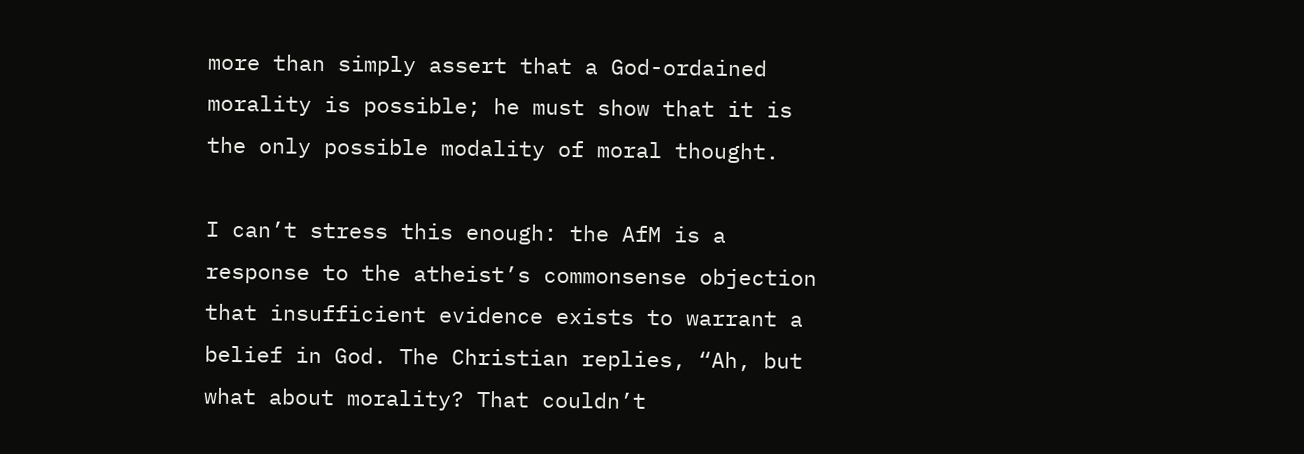more than simply assert that a God-ordained morality is possible; he must show that it is the only possible modality of moral thought.

I can’t stress this enough: the AfM is a response to the atheist’s commonsense objection that insufficient evidence exists to warrant a belief in God. The Christian replies, “Ah, but what about morality? That couldn’t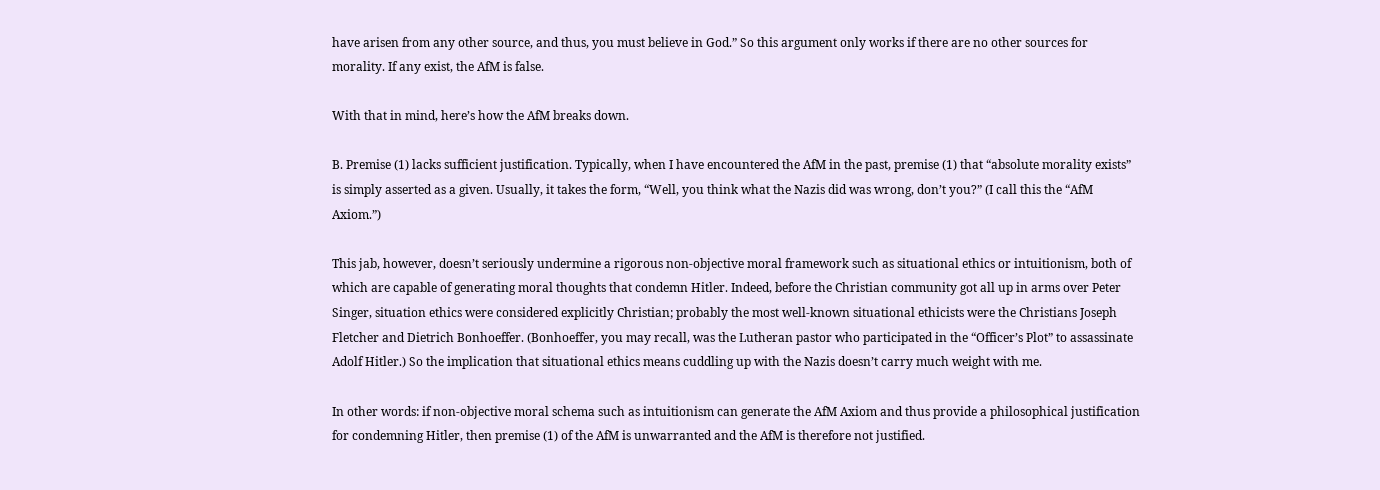have arisen from any other source, and thus, you must believe in God.” So this argument only works if there are no other sources for morality. If any exist, the AfM is false.

With that in mind, here’s how the AfM breaks down.

B. Premise (1) lacks sufficient justification. Typically, when I have encountered the AfM in the past, premise (1) that “absolute morality exists” is simply asserted as a given. Usually, it takes the form, “Well, you think what the Nazis did was wrong, don’t you?” (I call this the “AfM Axiom.”)

This jab, however, doesn’t seriously undermine a rigorous non-objective moral framework such as situational ethics or intuitionism, both of which are capable of generating moral thoughts that condemn Hitler. Indeed, before the Christian community got all up in arms over Peter Singer, situation ethics were considered explicitly Christian; probably the most well-known situational ethicists were the Christians Joseph Fletcher and Dietrich Bonhoeffer. (Bonhoeffer, you may recall, was the Lutheran pastor who participated in the “Officer’s Plot” to assassinate Adolf Hitler.) So the implication that situational ethics means cuddling up with the Nazis doesn’t carry much weight with me.

In other words: if non-objective moral schema such as intuitionism can generate the AfM Axiom and thus provide a philosophical justification for condemning Hitler, then premise (1) of the AfM is unwarranted and the AfM is therefore not justified.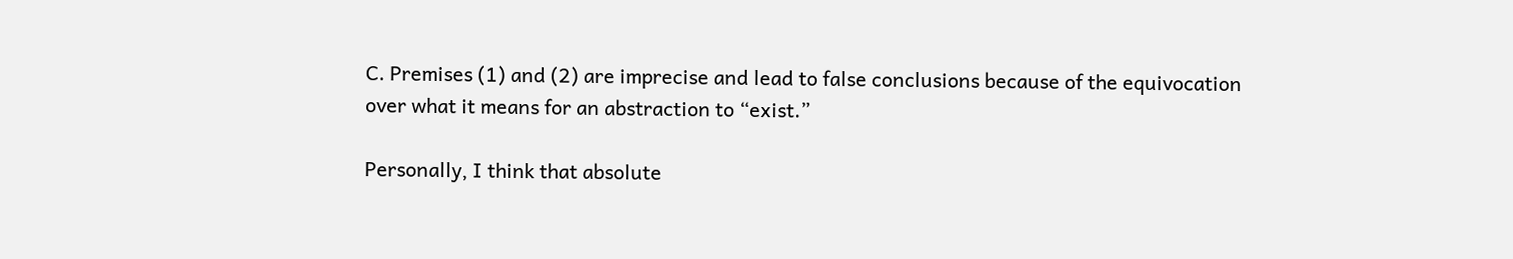C. Premises (1) and (2) are imprecise and lead to false conclusions because of the equivocation over what it means for an abstraction to “exist.”

Personally, I think that absolute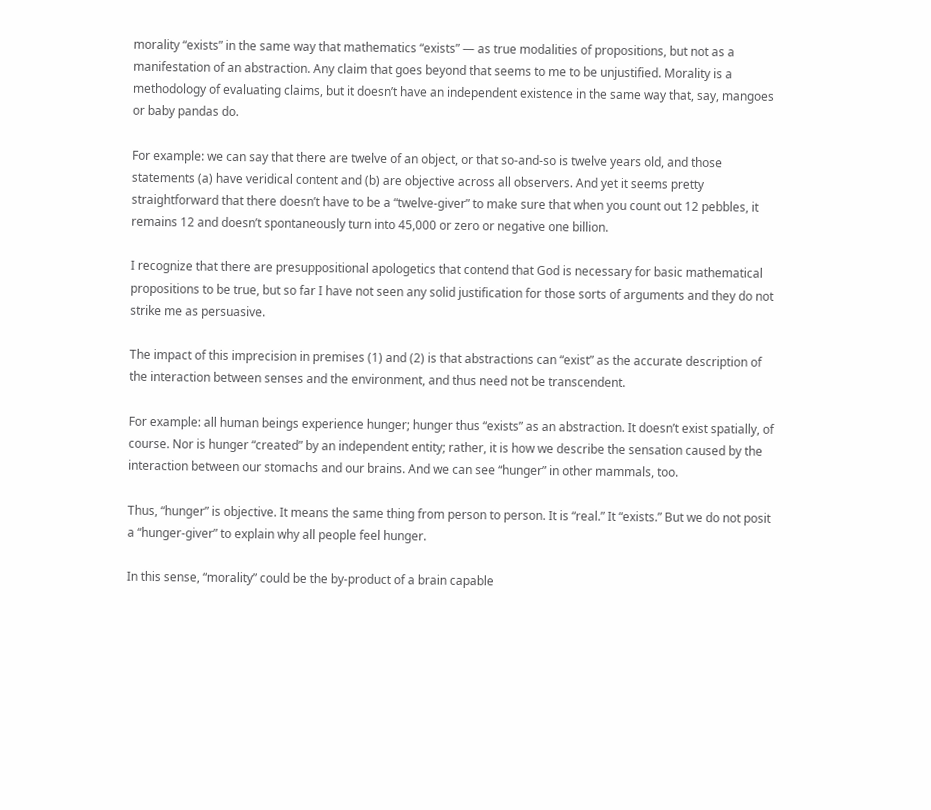morality “exists” in the same way that mathematics “exists” — as true modalities of propositions, but not as a manifestation of an abstraction. Any claim that goes beyond that seems to me to be unjustified. Morality is a methodology of evaluating claims, but it doesn’t have an independent existence in the same way that, say, mangoes or baby pandas do.

For example: we can say that there are twelve of an object, or that so-and-so is twelve years old, and those statements (a) have veridical content and (b) are objective across all observers. And yet it seems pretty straightforward that there doesn’t have to be a “twelve-giver” to make sure that when you count out 12 pebbles, it remains 12 and doesn’t spontaneously turn into 45,000 or zero or negative one billion.

I recognize that there are presuppositional apologetics that contend that God is necessary for basic mathematical propositions to be true, but so far I have not seen any solid justification for those sorts of arguments and they do not strike me as persuasive.

The impact of this imprecision in premises (1) and (2) is that abstractions can “exist” as the accurate description of the interaction between senses and the environment, and thus need not be transcendent.

For example: all human beings experience hunger; hunger thus “exists” as an abstraction. It doesn’t exist spatially, of course. Nor is hunger “created” by an independent entity; rather, it is how we describe the sensation caused by the interaction between our stomachs and our brains. And we can see “hunger” in other mammals, too.

Thus, “hunger” is objective. It means the same thing from person to person. It is “real.” It “exists.” But we do not posit a “hunger-giver” to explain why all people feel hunger.

In this sense, “morality” could be the by-product of a brain capable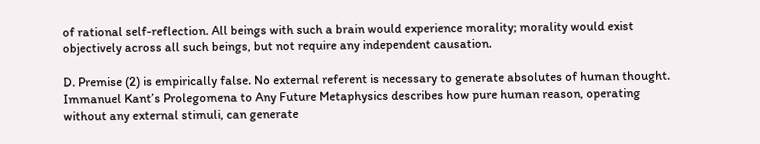of rational self-reflection. All beings with such a brain would experience morality; morality would exist objectively across all such beings, but not require any independent causation.

D. Premise (2) is empirically false. No external referent is necessary to generate absolutes of human thought. Immanuel Kant’s Prolegomena to Any Future Metaphysics describes how pure human reason, operating without any external stimuli, can generate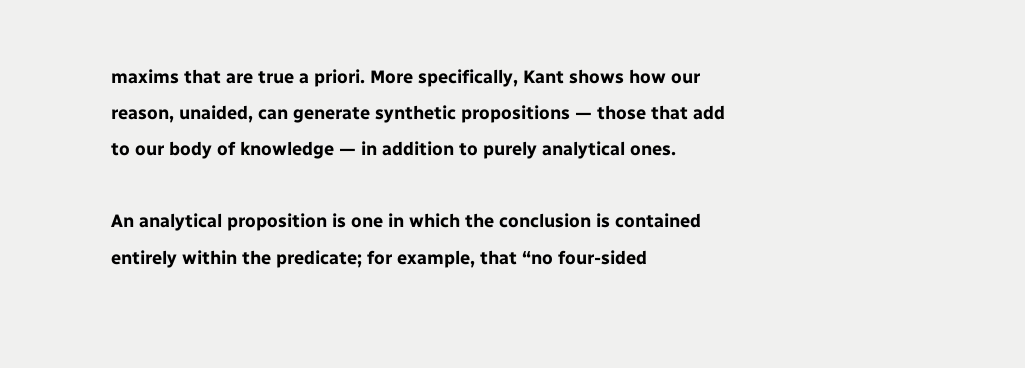maxims that are true a priori. More specifically, Kant shows how our reason, unaided, can generate synthetic propositions — those that add to our body of knowledge — in addition to purely analytical ones.

An analytical proposition is one in which the conclusion is contained entirely within the predicate; for example, that “no four-sided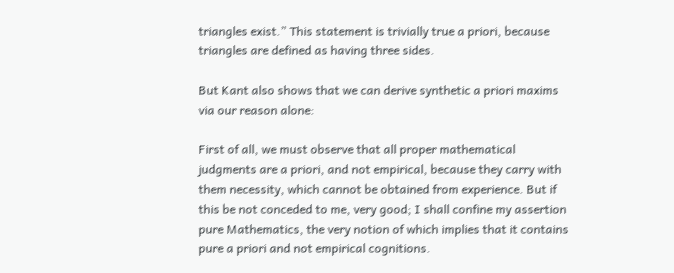triangles exist.” This statement is trivially true a priori, because triangles are defined as having three sides.

But Kant also shows that we can derive synthetic a priori maxims via our reason alone:

First of all, we must observe that all proper mathematical judgments are a priori, and not empirical, because they carry with them necessity, which cannot be obtained from experience. But if this be not conceded to me, very good; I shall confine my assertion pure Mathematics, the very notion of which implies that it contains pure a priori and not empirical cognitions.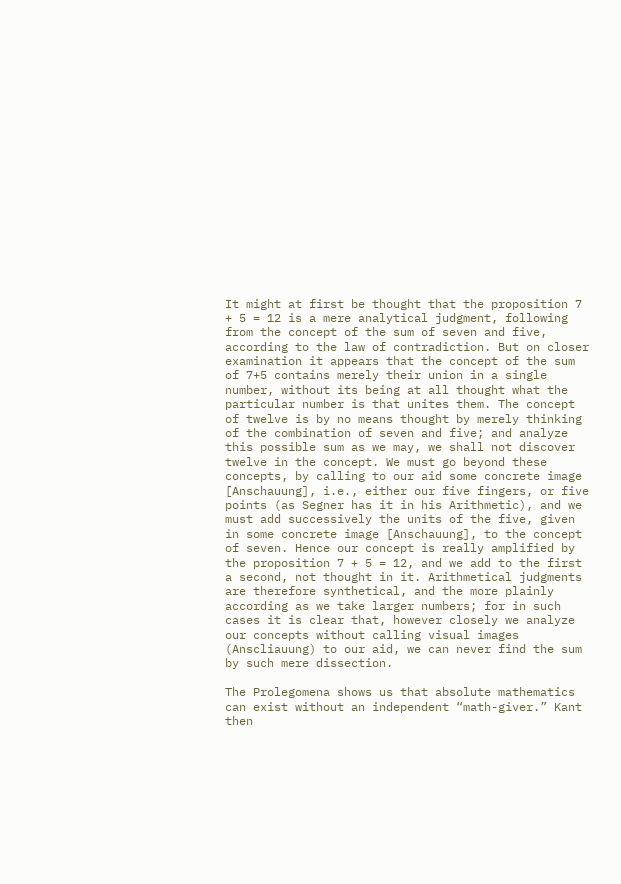It might at first be thought that the proposition 7 + 5 = 12 is a mere analytical judgment, following from the concept of the sum of seven and five, according to the law of contradiction. But on closer examination it appears that the concept of the sum of 7+5 contains merely their union in a single number, without its being at all thought what the particular number is that unites them. The concept of twelve is by no means thought by merely thinking of the combination of seven and five; and analyze this possible sum as we may, we shall not discover twelve in the concept. We must go beyond these concepts, by calling to our aid some concrete image [Anschauung], i.e., either our five fingers, or five points (as Segner has it in his Arithmetic), and we must add successively the units of the five, given in some concrete image [Anschauung], to the concept of seven. Hence our concept is really amplified by the proposition 7 + 5 = 12, and we add to the first a second, not thought in it. Arithmetical judgments are therefore synthetical, and the more plainly according as we take larger numbers; for in such cases it is clear that, however closely we analyze our concepts without calling visual images (Anscliauung) to our aid, we can never find the sum by such mere dissection.

The Prolegomena shows us that absolute mathematics can exist without an independent “math-giver.” Kant then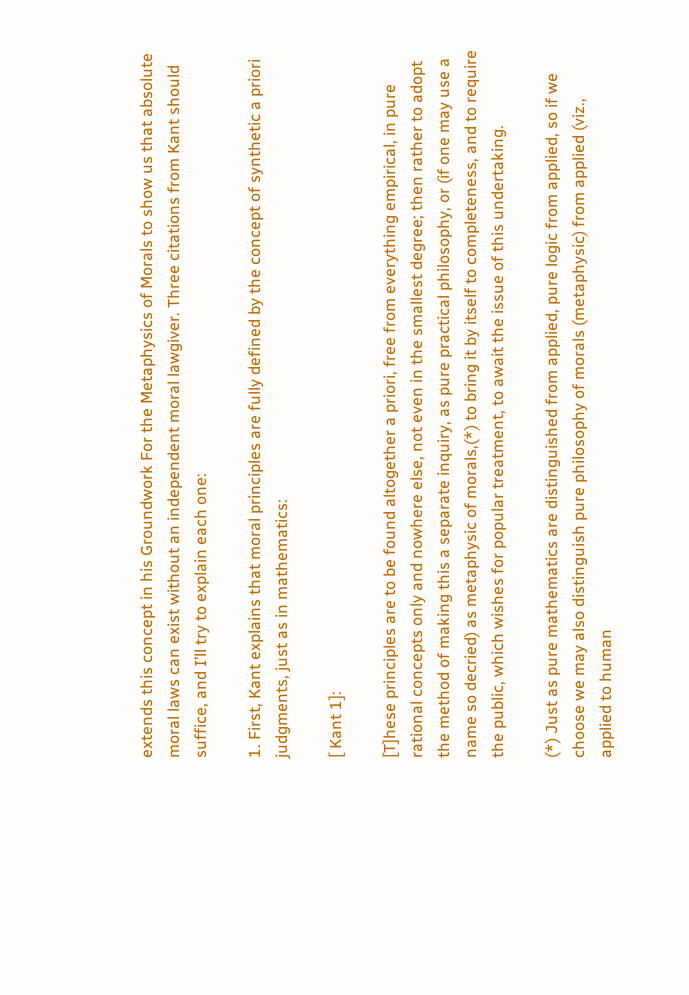extends this concept in his Groundwork For the Metaphysics of Morals to show us that absolute moral laws can exist without an independent moral lawgiver. Three citations from Kant should suffice, and I’ll try to explain each one:

1. First, Kant explains that moral principles are fully defined by the concept of synthetic a priori judgments, just as in mathematics:

[ Kant 1]:

[T]hese principles are to be found altogether a priori, free from everything empirical, in pure rational concepts only and nowhere else, not even in the smallest degree; then rather to adopt the method of making this a separate inquiry, as pure practical philosophy, or (if one may use a name so decried) as metaphysic of morals,(*) to bring it by itself to completeness, and to require the public, which wishes for popular treatment, to await the issue of this undertaking.

(*) Just as pure mathematics are distinguished from applied, pure logic from applied, so if we choose we may also distinguish pure philosophy of morals (metaphysic) from applied (viz., applied to human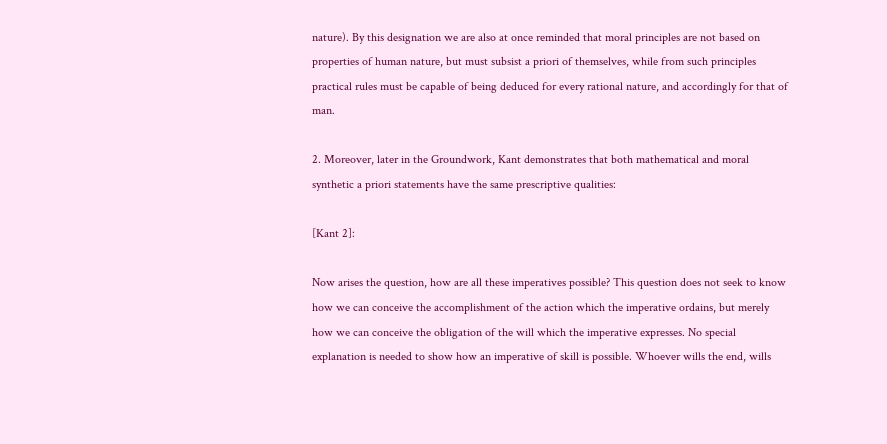nature). By this designation we are also at once reminded that moral principles are not based on properties of human nature, but must subsist a priori of themselves, while from such principles practical rules must be capable of being deduced for every rational nature, and accordingly for that of man.

2. Moreover, later in the Groundwork, Kant demonstrates that both mathematical and moral synthetic a priori statements have the same prescriptive qualities:

[Kant 2]:

Now arises the question, how are all these imperatives possible? This question does not seek to know how we can conceive the accomplishment of the action which the imperative ordains, but merely how we can conceive the obligation of the will which the imperative expresses. No special explanation is needed to show how an imperative of skill is possible. Whoever wills the end, wills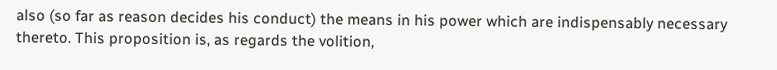also (so far as reason decides his conduct) the means in his power which are indispensably necessary thereto. This proposition is, as regards the volition,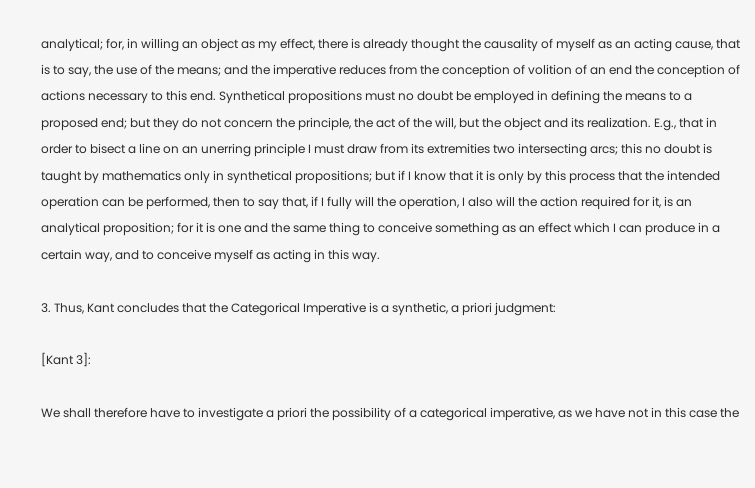analytical; for, in willing an object as my effect, there is already thought the causality of myself as an acting cause, that is to say, the use of the means; and the imperative reduces from the conception of volition of an end the conception of actions necessary to this end. Synthetical propositions must no doubt be employed in defining the means to a proposed end; but they do not concern the principle, the act of the will, but the object and its realization. E.g., that in order to bisect a line on an unerring principle I must draw from its extremities two intersecting arcs; this no doubt is taught by mathematics only in synthetical propositions; but if I know that it is only by this process that the intended operation can be performed, then to say that, if I fully will the operation, I also will the action required for it, is an analytical proposition; for it is one and the same thing to conceive something as an effect which I can produce in a certain way, and to conceive myself as acting in this way.

3. Thus, Kant concludes that the Categorical Imperative is a synthetic, a priori judgment:

[Kant 3]:

We shall therefore have to investigate a priori the possibility of a categorical imperative, as we have not in this case the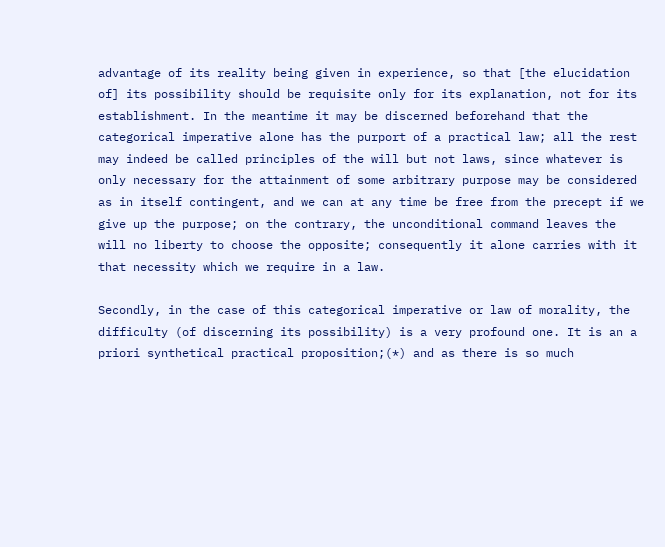advantage of its reality being given in experience, so that [the elucidation of] its possibility should be requisite only for its explanation, not for its establishment. In the meantime it may be discerned beforehand that the categorical imperative alone has the purport of a practical law; all the rest may indeed be called principles of the will but not laws, since whatever is only necessary for the attainment of some arbitrary purpose may be considered as in itself contingent, and we can at any time be free from the precept if we give up the purpose; on the contrary, the unconditional command leaves the will no liberty to choose the opposite; consequently it alone carries with it that necessity which we require in a law.

Secondly, in the case of this categorical imperative or law of morality, the difficulty (of discerning its possibility) is a very profound one. It is an a priori synthetical practical proposition;(*) and as there is so much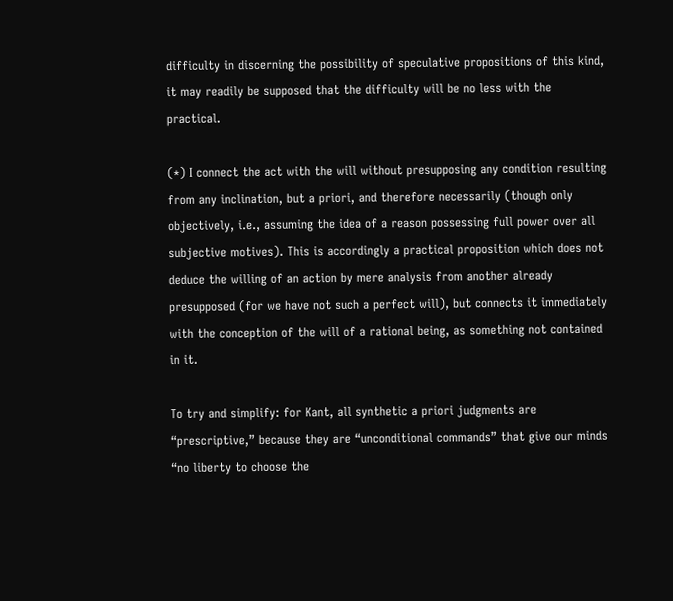difficulty in discerning the possibility of speculative propositions of this kind, it may readily be supposed that the difficulty will be no less with the practical.

(*) I connect the act with the will without presupposing any condition resulting from any inclination, but a priori, and therefore necessarily (though only objectively, i.e., assuming the idea of a reason possessing full power over all subjective motives). This is accordingly a practical proposition which does not deduce the willing of an action by mere analysis from another already presupposed (for we have not such a perfect will), but connects it immediately with the conception of the will of a rational being, as something not contained in it.

To try and simplify: for Kant, all synthetic a priori judgments are “prescriptive,” because they are “unconditional commands” that give our minds “no liberty to choose the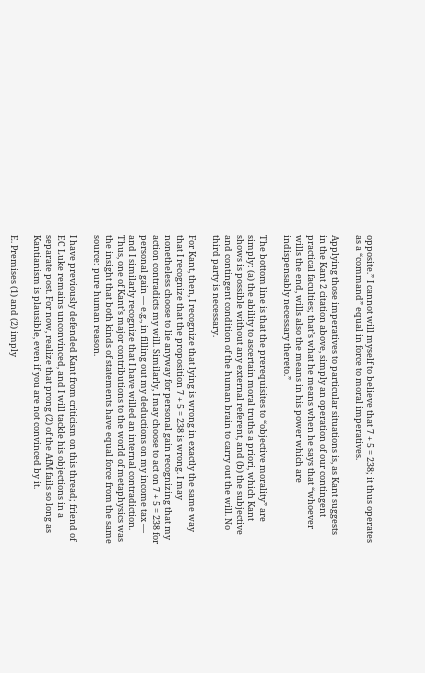opposite.” I cannot will myself to believe that 7 + 5 = 238; it thus operates as a “command” equal in force to moral imperatives.

Applying those imperatives to particular situations is, as Kant suggests in the Kant 2 citation above, simply an operation of our contingent practical faculties; that’s what he means when he says that “whoever wills the end, wills also the means in his power which are indispensably necessary thereto.”

The bottom line is that the prerequisites to “objective morality” are simply: (a) the ability to ascertain moral truths a priori, which Kant shows is possible without any external referent, and (b) the subjective and contingent condition of the human brain to carry out the will. No third party is necessary.

For Kant, then, I recognize that lying is wrong in exactly the same way that I recognize that the proposition 7 + 5 = 238 is wrong. I may nonetheless choose to lie anyway for personal gain recognizing that my action contradicts my will. Similarly, I may choose to act on 7 + 5 = 238 for personal gain — e.g., in filling out my deductions on my income tax — and I similarly recognize that I have willed an internal contradiction. Thus, one of Kant’s major contributions to the world of metaphysics was the insight that both kinds of statements have equal force from the same source: pure human reason.

I have previously defended Kant from criticism on this thread; friend of EC Luke remains unconvinced, and I will tackle his objections in a separate post. For now, realize that prong (2) of the AfM fails so long as Kantianism is plausible, even if you are not convinced by it.

E. Premises (1) and (2) imply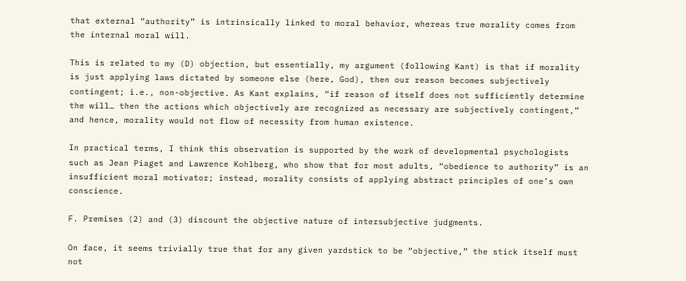that external “authority” is intrinsically linked to moral behavior, whereas true morality comes from the internal moral will.

This is related to my (D) objection, but essentially, my argument (following Kant) is that if morality is just applying laws dictated by someone else (here, God), then our reason becomes subjectively contingent; i.e., non-objective. As Kant explains, “if reason of itself does not sufficiently determine the will… then the actions which objectively are recognized as necessary are subjectively contingent,” and hence, morality would not flow of necessity from human existence.

In practical terms, I think this observation is supported by the work of developmental psychologists such as Jean Piaget and Lawrence Kohlberg, who show that for most adults, “obedience to authority” is an insufficient moral motivator; instead, morality consists of applying abstract principles of one’s own conscience.

F. Premises (2) and (3) discount the objective nature of intersubjective judgments.

On face, it seems trivially true that for any given yardstick to be “objective,” the stick itself must not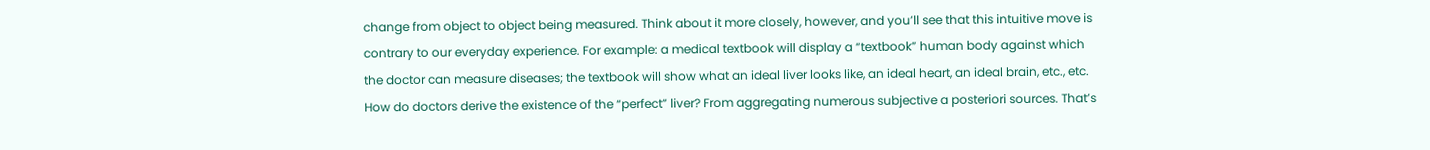change from object to object being measured. Think about it more closely, however, and you’ll see that this intuitive move is contrary to our everyday experience. For example: a medical textbook will display a “textbook” human body against which the doctor can measure diseases; the textbook will show what an ideal liver looks like, an ideal heart, an ideal brain, etc., etc. How do doctors derive the existence of the “perfect” liver? From aggregating numerous subjective a posteriori sources. That’s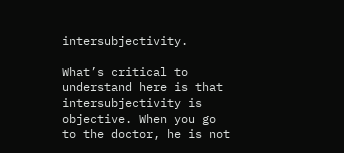intersubjectivity.

What’s critical to understand here is that intersubjectivity is objective. When you go to the doctor, he is not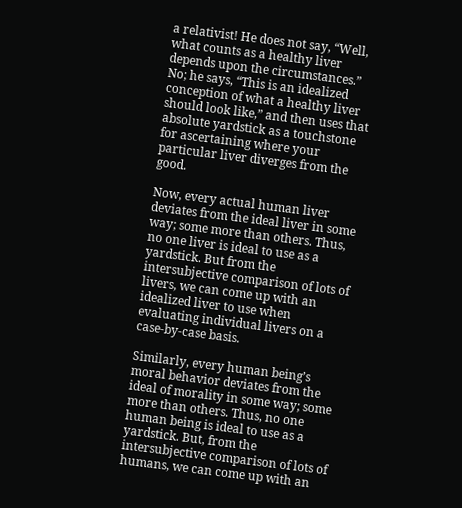a relativist! He does not say, “Well, what counts as a healthy liver depends upon the circumstances.” No; he says, “This is an idealized conception of what a healthy liver should look like,” and then uses that absolute yardstick as a touchstone for ascertaining where your particular liver diverges from the good.

Now, every actual human liver deviates from the ideal liver in some way; some more than others. Thus, no one liver is ideal to use as a yardstick. But from the intersubjective comparison of lots of livers, we can come up with an idealized liver to use when evaluating individual livers on a case-by-case basis.

Similarly, every human being’s moral behavior deviates from the ideal of morality in some way; some more than others. Thus, no one human being is ideal to use as a yardstick. But, from the intersubjective comparison of lots of humans, we can come up with an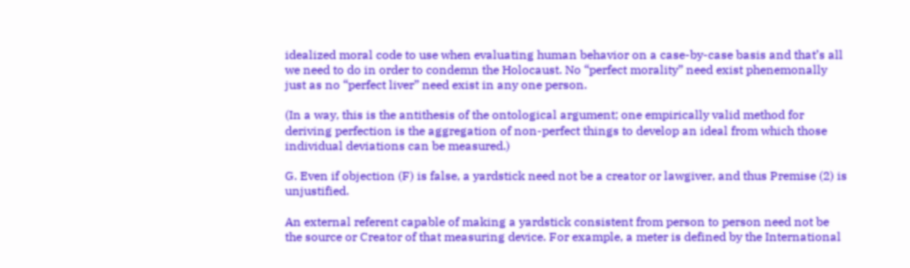idealized moral code to use when evaluating human behavior on a case-by-case basis and that’s all we need to do in order to condemn the Holocaust. No “perfect morality” need exist phenemonally just as no “perfect liver” need exist in any one person.

(In a way, this is the antithesis of the ontological argument; one empirically valid method for deriving perfection is the aggregation of non-perfect things to develop an ideal from which those individual deviations can be measured.)

G. Even if objection (F) is false, a yardstick need not be a creator or lawgiver, and thus Premise (2) is unjustified.

An external referent capable of making a yardstick consistent from person to person need not be the source or Creator of that measuring device. For example, a meter is defined by the International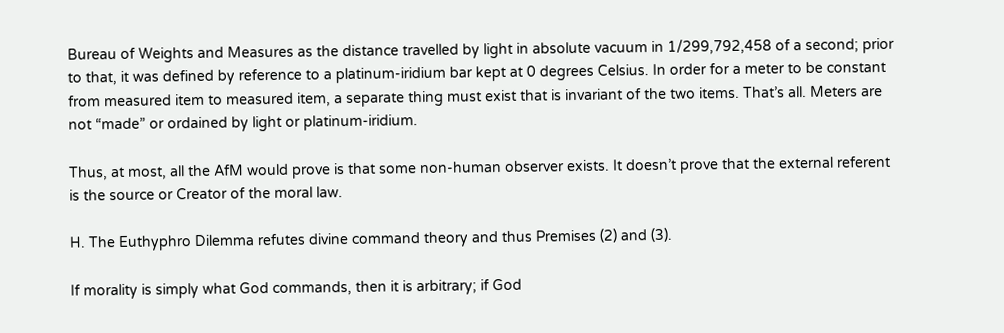Bureau of Weights and Measures as the distance travelled by light in absolute vacuum in 1/299,792,458 of a second; prior to that, it was defined by reference to a platinum-iridium bar kept at 0 degrees Celsius. In order for a meter to be constant from measured item to measured item, a separate thing must exist that is invariant of the two items. That’s all. Meters are not “made” or ordained by light or platinum-iridium.

Thus, at most, all the AfM would prove is that some non-human observer exists. It doesn’t prove that the external referent is the source or Creator of the moral law.

H. The Euthyphro Dilemma refutes divine command theory and thus Premises (2) and (3).

If morality is simply what God commands, then it is arbitrary; if God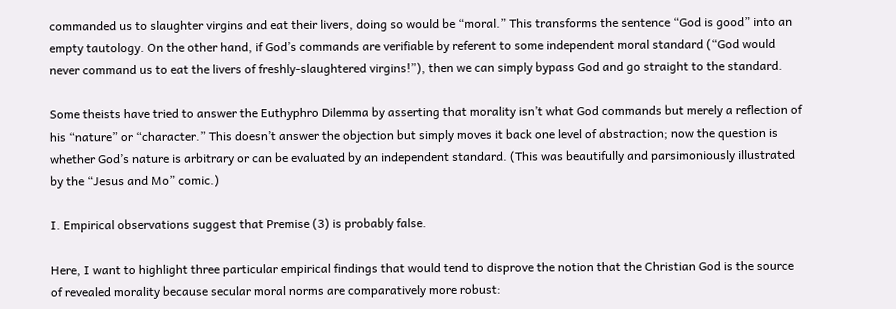commanded us to slaughter virgins and eat their livers, doing so would be “moral.” This transforms the sentence “God is good” into an empty tautology. On the other hand, if God’s commands are verifiable by referent to some independent moral standard (“God would never command us to eat the livers of freshly-slaughtered virgins!”), then we can simply bypass God and go straight to the standard.

Some theists have tried to answer the Euthyphro Dilemma by asserting that morality isn’t what God commands but merely a reflection of his “nature” or “character.” This doesn’t answer the objection but simply moves it back one level of abstraction; now the question is whether God’s nature is arbitrary or can be evaluated by an independent standard. (This was beautifully and parsimoniously illustrated by the “Jesus and Mo” comic.)

I. Empirical observations suggest that Premise (3) is probably false.

Here, I want to highlight three particular empirical findings that would tend to disprove the notion that the Christian God is the source of revealed morality because secular moral norms are comparatively more robust: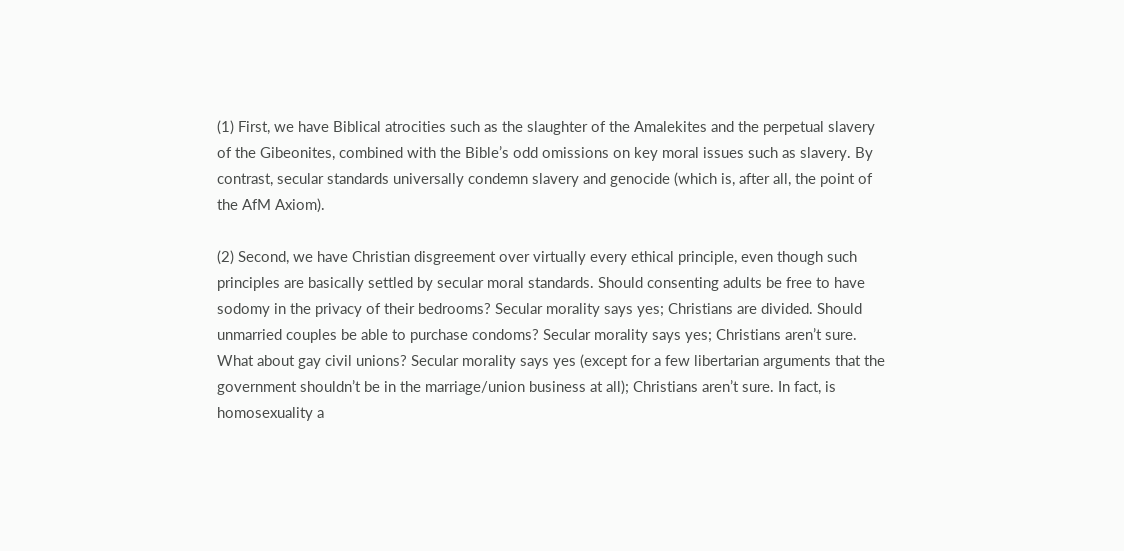(1) First, we have Biblical atrocities such as the slaughter of the Amalekites and the perpetual slavery of the Gibeonites, combined with the Bible’s odd omissions on key moral issues such as slavery. By contrast, secular standards universally condemn slavery and genocide (which is, after all, the point of the AfM Axiom).

(2) Second, we have Christian disgreement over virtually every ethical principle, even though such principles are basically settled by secular moral standards. Should consenting adults be free to have sodomy in the privacy of their bedrooms? Secular morality says yes; Christians are divided. Should unmarried couples be able to purchase condoms? Secular morality says yes; Christians aren’t sure. What about gay civil unions? Secular morality says yes (except for a few libertarian arguments that the government shouldn’t be in the marriage/union business at all); Christians aren’t sure. In fact, is homosexuality a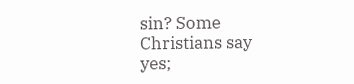sin? Some Christians say yes;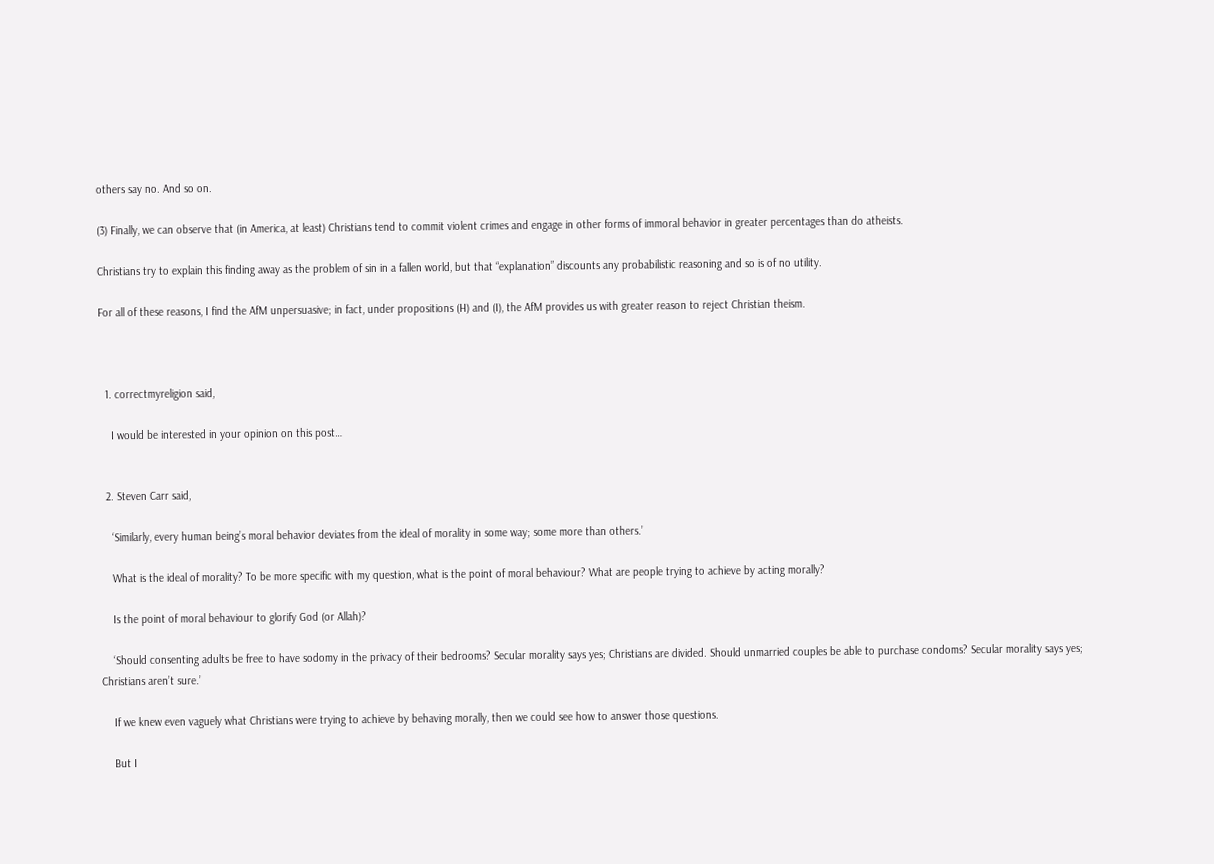others say no. And so on.

(3) Finally, we can observe that (in America, at least) Christians tend to commit violent crimes and engage in other forms of immoral behavior in greater percentages than do atheists.

Christians try to explain this finding away as the problem of sin in a fallen world, but that “explanation” discounts any probabilistic reasoning and so is of no utility.

For all of these reasons, I find the AfM unpersuasive; in fact, under propositions (H) and (I), the AfM provides us with greater reason to reject Christian theism.



  1. correctmyreligion said,

    I would be interested in your opinion on this post…


  2. Steven Carr said,

    ‘Similarly, every human being’s moral behavior deviates from the ideal of morality in some way; some more than others.’

    What is the ideal of morality? To be more specific with my question, what is the point of moral behaviour? What are people trying to achieve by acting morally?

    Is the point of moral behaviour to glorify God (or Allah)?

    ‘Should consenting adults be free to have sodomy in the privacy of their bedrooms? Secular morality says yes; Christians are divided. Should unmarried couples be able to purchase condoms? Secular morality says yes; Christians aren’t sure.’

    If we knew even vaguely what Christians were trying to achieve by behaving morally, then we could see how to answer those questions.

    But I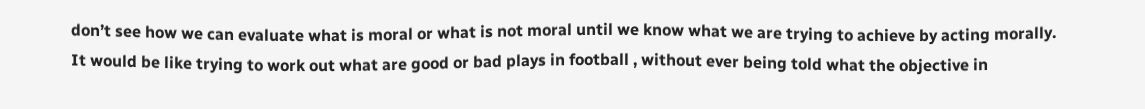don’t see how we can evaluate what is moral or what is not moral until we know what we are trying to achieve by acting morally. It would be like trying to work out what are good or bad plays in football , without ever being told what the objective in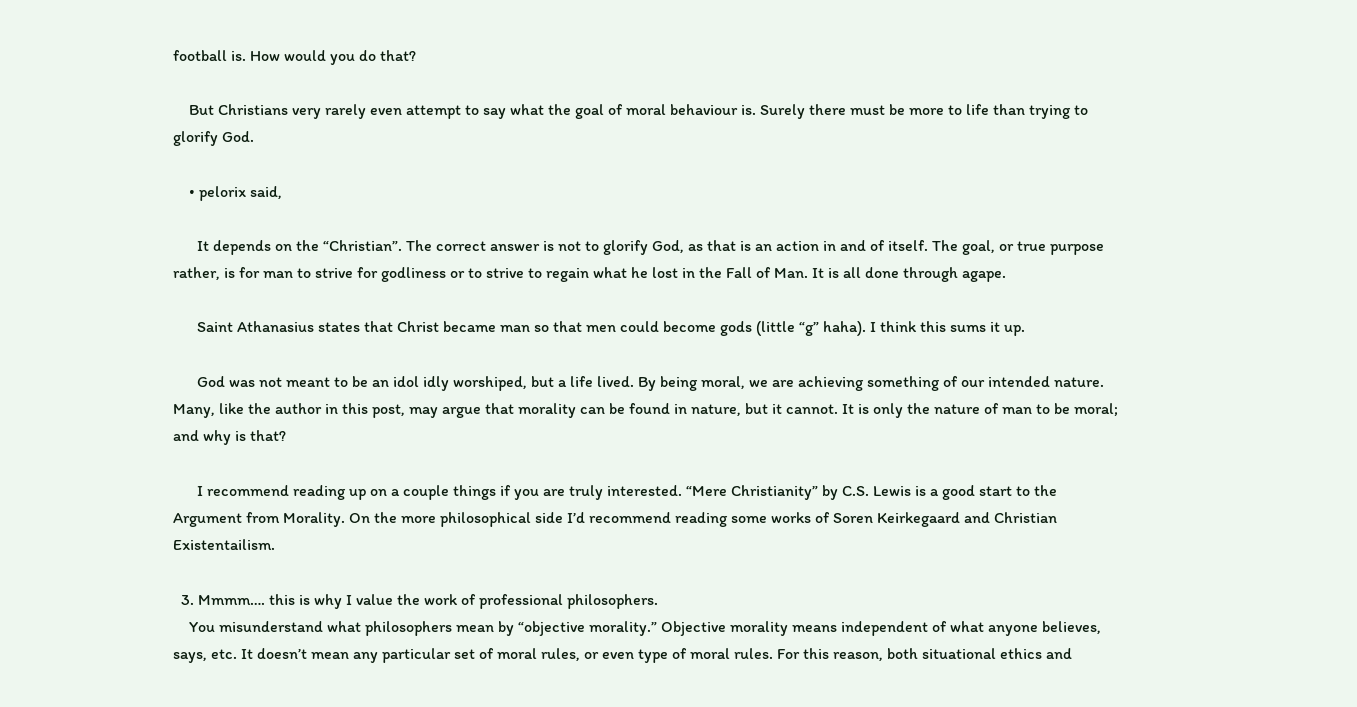football is. How would you do that?

    But Christians very rarely even attempt to say what the goal of moral behaviour is. Surely there must be more to life than trying to glorify God.

    • pelorix said,

      It depends on the “Christian”. The correct answer is not to glorify God, as that is an action in and of itself. The goal, or true purpose rather, is for man to strive for godliness or to strive to regain what he lost in the Fall of Man. It is all done through agape.

      Saint Athanasius states that Christ became man so that men could become gods (little “g” haha). I think this sums it up.

      God was not meant to be an idol idly worshiped, but a life lived. By being moral, we are achieving something of our intended nature. Many, like the author in this post, may argue that morality can be found in nature, but it cannot. It is only the nature of man to be moral; and why is that?

      I recommend reading up on a couple things if you are truly interested. “Mere Christianity” by C.S. Lewis is a good start to the Argument from Morality. On the more philosophical side I’d recommend reading some works of Soren Keirkegaard and Christian Existentailism.

  3. Mmmm…. this is why I value the work of professional philosophers.
    You misunderstand what philosophers mean by “objective morality.” Objective morality means independent of what anyone believes, says, etc. It doesn’t mean any particular set of moral rules, or even type of moral rules. For this reason, both situational ethics and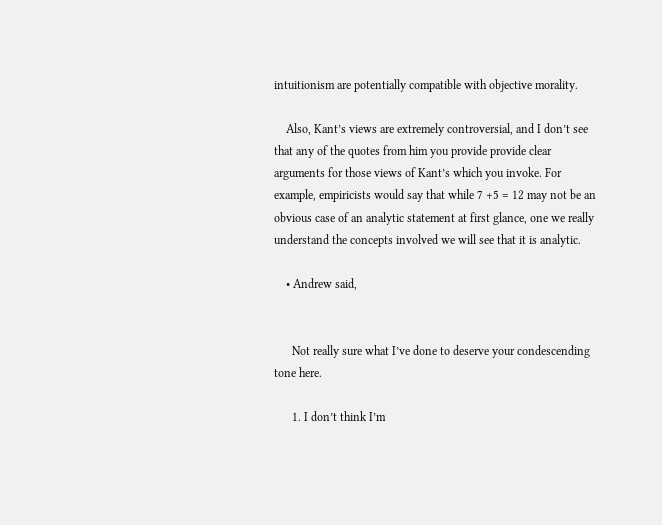intuitionism are potentially compatible with objective morality.

    Also, Kant’s views are extremely controversial, and I don’t see that any of the quotes from him you provide provide clear arguments for those views of Kant’s which you invoke. For example, empiricists would say that while 7 +5 = 12 may not be an obvious case of an analytic statement at first glance, one we really understand the concepts involved we will see that it is analytic.

    • Andrew said,


      Not really sure what I’ve done to deserve your condescending tone here.

      1. I don’t think I’m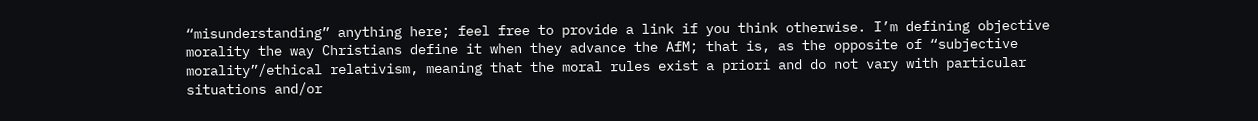“misunderstanding” anything here; feel free to provide a link if you think otherwise. I’m defining objective morality the way Christians define it when they advance the AfM; that is, as the opposite of “subjective morality”/ethical relativism, meaning that the moral rules exist a priori and do not vary with particular situations and/or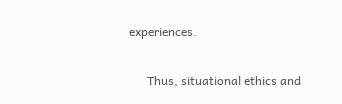experiences.

      Thus, situational ethics and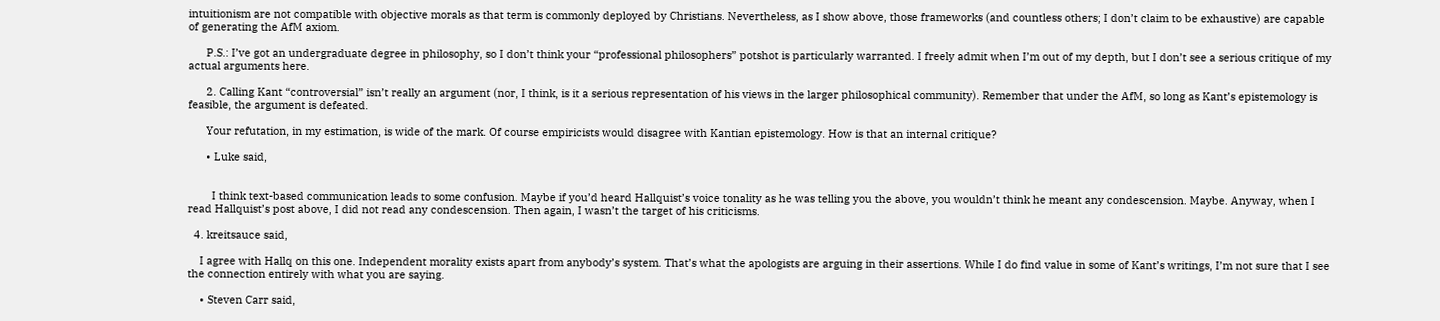intuitionism are not compatible with objective morals as that term is commonly deployed by Christians. Nevertheless, as I show above, those frameworks (and countless others; I don’t claim to be exhaustive) are capable of generating the AfM axiom.

      P.S.: I’ve got an undergraduate degree in philosophy, so I don’t think your “professional philosophers” potshot is particularly warranted. I freely admit when I’m out of my depth, but I don’t see a serious critique of my actual arguments here.

      2. Calling Kant “controversial” isn’t really an argument (nor, I think, is it a serious representation of his views in the larger philosophical community). Remember that under the AfM, so long as Kant’s epistemology is feasible, the argument is defeated.

      Your refutation, in my estimation, is wide of the mark. Of course empiricists would disagree with Kantian epistemology. How is that an internal critique?

      • Luke said,


        I think text-based communication leads to some confusion. Maybe if you’d heard Hallquist’s voice tonality as he was telling you the above, you wouldn’t think he meant any condescension. Maybe. Anyway, when I read Hallquist’s post above, I did not read any condescension. Then again, I wasn’t the target of his criticisms.

  4. kreitsauce said,

    I agree with Hallq on this one. Independent morality exists apart from anybody’s system. That’s what the apologists are arguing in their assertions. While I do find value in some of Kant’s writings, I’m not sure that I see the connection entirely with what you are saying.

    • Steven Carr said,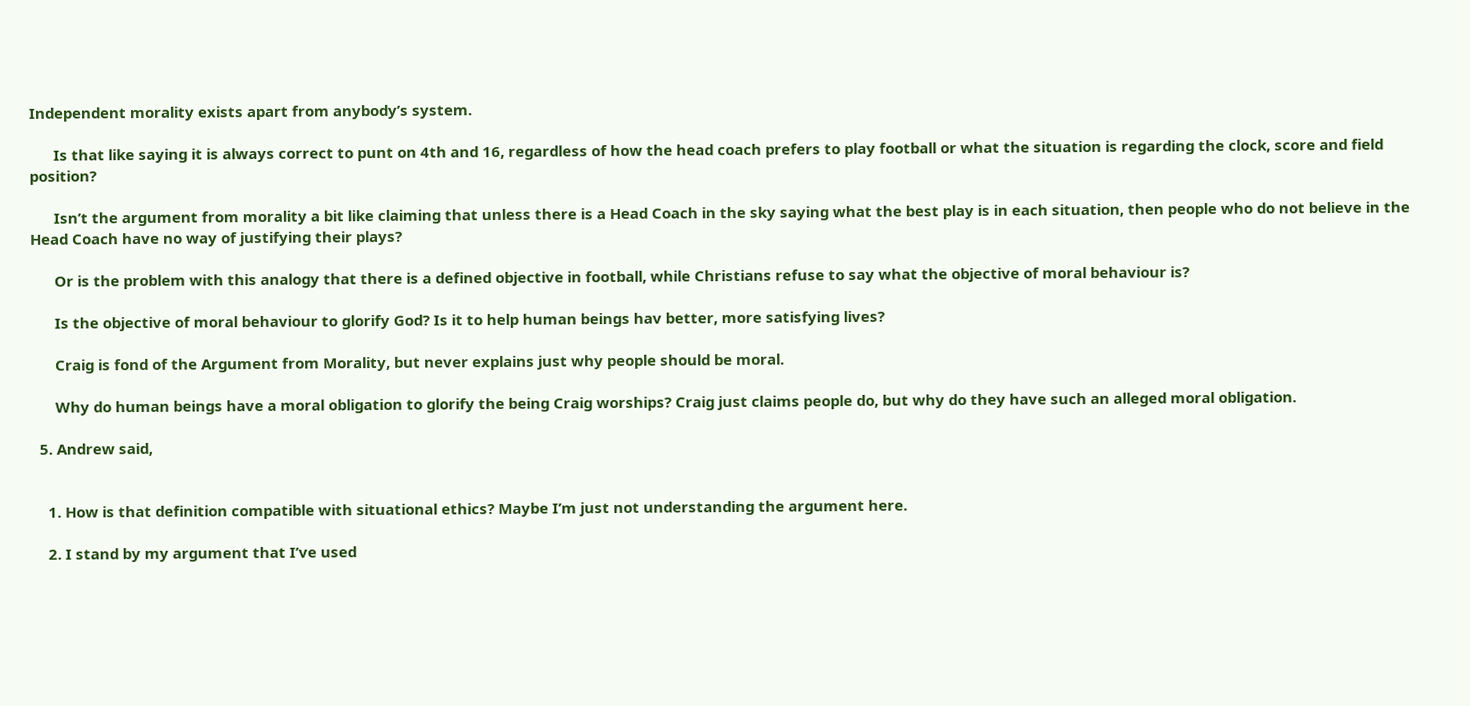Independent morality exists apart from anybody’s system.

      Is that like saying it is always correct to punt on 4th and 16, regardless of how the head coach prefers to play football or what the situation is regarding the clock, score and field position?

      Isn’t the argument from morality a bit like claiming that unless there is a Head Coach in the sky saying what the best play is in each situation, then people who do not believe in the Head Coach have no way of justifying their plays?

      Or is the problem with this analogy that there is a defined objective in football, while Christians refuse to say what the objective of moral behaviour is?

      Is the objective of moral behaviour to glorify God? Is it to help human beings hav better, more satisfying lives?

      Craig is fond of the Argument from Morality, but never explains just why people should be moral.

      Why do human beings have a moral obligation to glorify the being Craig worships? Craig just claims people do, but why do they have such an alleged moral obligation.

  5. Andrew said,


    1. How is that definition compatible with situational ethics? Maybe I’m just not understanding the argument here.

    2. I stand by my argument that I’ve used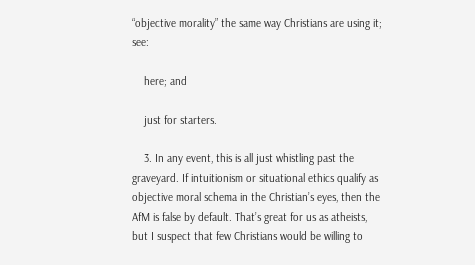“objective morality” the same way Christians are using it; see:

    here; and

    just for starters.

    3. In any event, this is all just whistling past the graveyard. If intuitionism or situational ethics qualify as objective moral schema in the Christian’s eyes, then the AfM is false by default. That’s great for us as atheists, but I suspect that few Christians would be willing to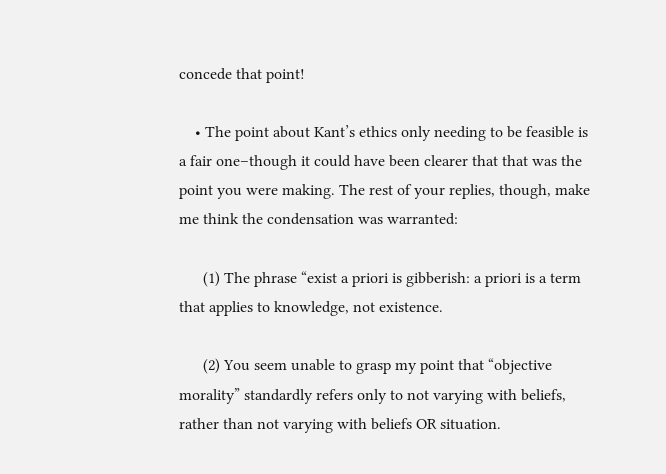concede that point!

    • The point about Kant’s ethics only needing to be feasible is a fair one–though it could have been clearer that that was the point you were making. The rest of your replies, though, make me think the condensation was warranted:

      (1) The phrase “exist a priori is gibberish: a priori is a term that applies to knowledge, not existence.

      (2) You seem unable to grasp my point that “objective morality” standardly refers only to not varying with beliefs, rather than not varying with beliefs OR situation.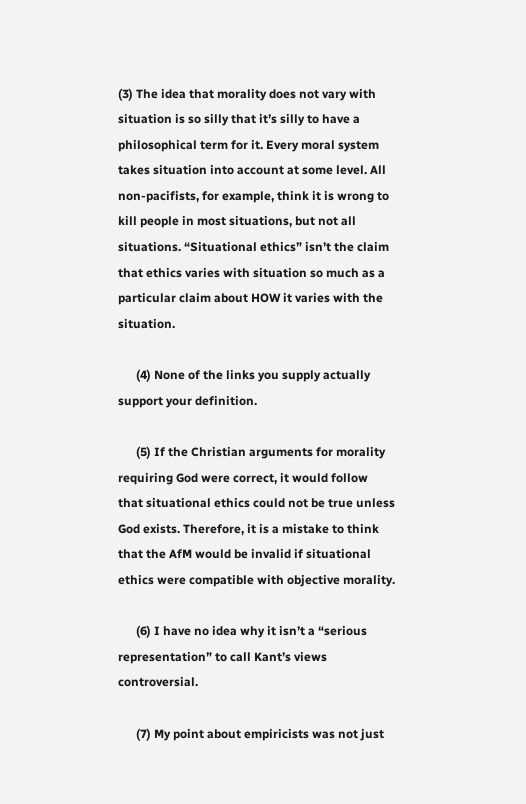(3) The idea that morality does not vary with situation is so silly that it’s silly to have a philosophical term for it. Every moral system takes situation into account at some level. All non-pacifists, for example, think it is wrong to kill people in most situations, but not all situations. “Situational ethics” isn’t the claim that ethics varies with situation so much as a particular claim about HOW it varies with the situation.

      (4) None of the links you supply actually support your definition.

      (5) If the Christian arguments for morality requiring God were correct, it would follow that situational ethics could not be true unless God exists. Therefore, it is a mistake to think that the AfM would be invalid if situational ethics were compatible with objective morality.

      (6) I have no idea why it isn’t a “serious representation” to call Kant’s views controversial.

      (7) My point about empiricists was not just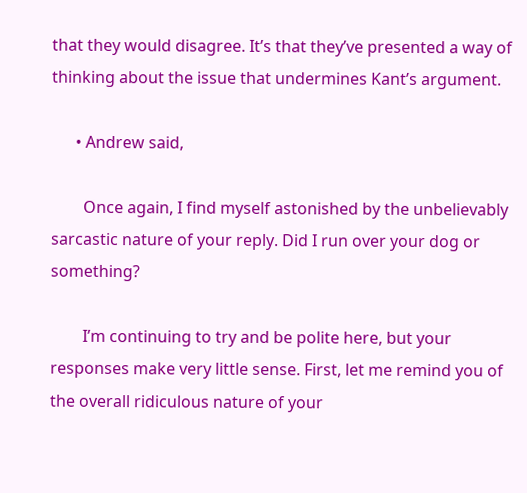that they would disagree. It’s that they’ve presented a way of thinking about the issue that undermines Kant’s argument.

      • Andrew said,

        Once again, I find myself astonished by the unbelievably sarcastic nature of your reply. Did I run over your dog or something?

        I’m continuing to try and be polite here, but your responses make very little sense. First, let me remind you of the overall ridiculous nature of your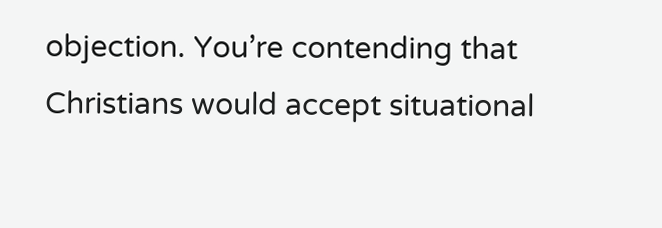objection. You’re contending that Christians would accept situational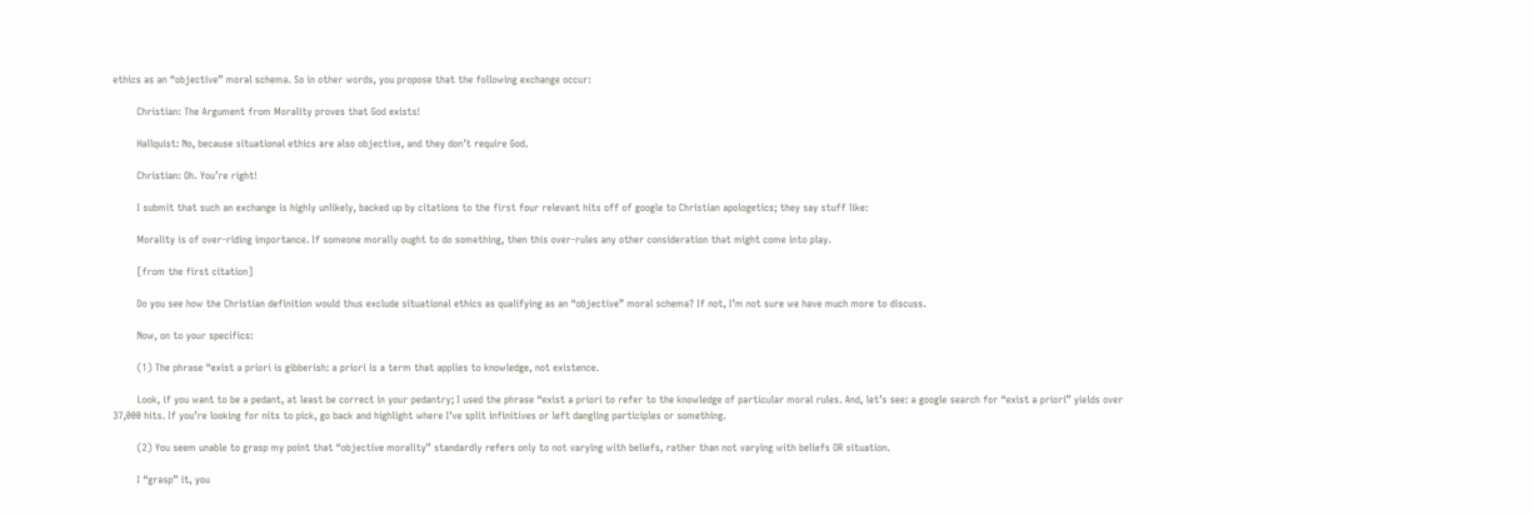ethics as an “objective” moral schema. So in other words, you propose that the following exchange occur:

        Christian: The Argument from Morality proves that God exists!

        Hallquist: No, because situational ethics are also objective, and they don’t require God.

        Christian: Oh. You’re right!

        I submit that such an exchange is highly unlikely, backed up by citations to the first four relevant hits off of google to Christian apologetics; they say stuff like:

        Morality is of over-riding importance. If someone morally ought to do something, then this over-rules any other consideration that might come into play.

        [from the first citation]

        Do you see how the Christian definition would thus exclude situational ethics as qualifying as an “objective” moral schema? If not, I’m not sure we have much more to discuss.

        Now, on to your specifics:

        (1) The phrase “exist a priori is gibberish: a priori is a term that applies to knowledge, not existence.

        Look, if you want to be a pedant, at least be correct in your pedantry; I used the phrase “exist a priori to refer to the knowledge of particular moral rules. And, let’s see: a google search for “exist a priori” yields over 37,000 hits. If you’re looking for nits to pick, go back and highlight where I’ve split infinitives or left dangling participles or something.

        (2) You seem unable to grasp my point that “objective morality” standardly refers only to not varying with beliefs, rather than not varying with beliefs OR situation.

        I “grasp” it, you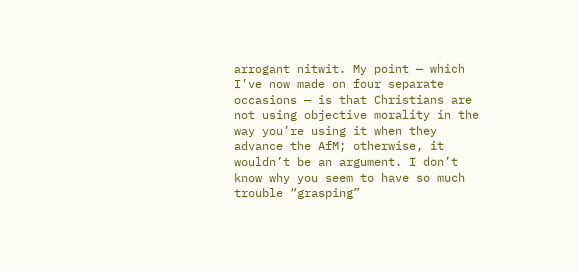arrogant nitwit. My point — which I’ve now made on four separate occasions — is that Christians are not using objective morality in the way you’re using it when they advance the AfM; otherwise, it wouldn’t be an argument. I don’t know why you seem to have so much trouble “grasping”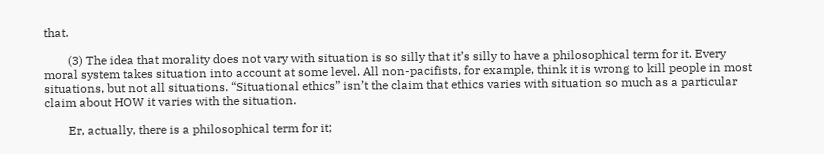that.

        (3) The idea that morality does not vary with situation is so silly that it’s silly to have a philosophical term for it. Every moral system takes situation into account at some level. All non-pacifists, for example, think it is wrong to kill people in most situations, but not all situations. “Situational ethics” isn’t the claim that ethics varies with situation so much as a particular claim about HOW it varies with the situation.

        Er, actually, there is a philosophical term for it;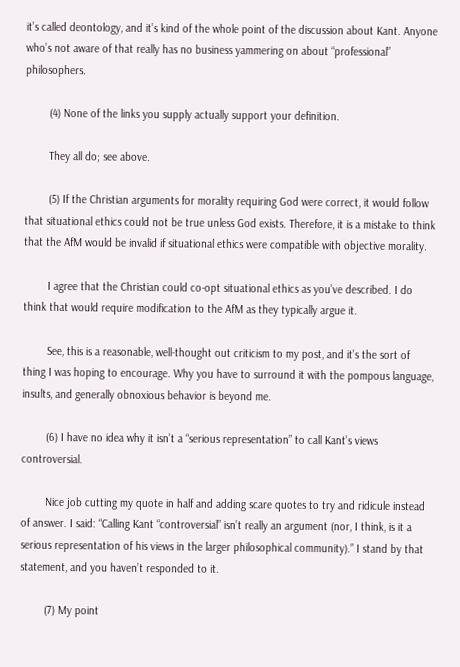it’s called deontology, and it’s kind of the whole point of the discussion about Kant. Anyone who’s not aware of that really has no business yammering on about “professional” philosophers.

        (4) None of the links you supply actually support your definition.

        They all do; see above.

        (5) If the Christian arguments for morality requiring God were correct, it would follow that situational ethics could not be true unless God exists. Therefore, it is a mistake to think that the AfM would be invalid if situational ethics were compatible with objective morality.

        I agree that the Christian could co-opt situational ethics as you’ve described. I do think that would require modification to the AfM as they typically argue it.

        See, this is a reasonable, well-thought out criticism to my post, and it’s the sort of thing I was hoping to encourage. Why you have to surround it with the pompous language, insults, and generally obnoxious behavior is beyond me.

        (6) I have no idea why it isn’t a “serious representation” to call Kant’s views controversial.

        Nice job cutting my quote in half and adding scare quotes to try and ridicule instead of answer. I said: “Calling Kant “controversial” isn’t really an argument (nor, I think, is it a serious representation of his views in the larger philosophical community).” I stand by that statement, and you haven’t responded to it.

        (7) My point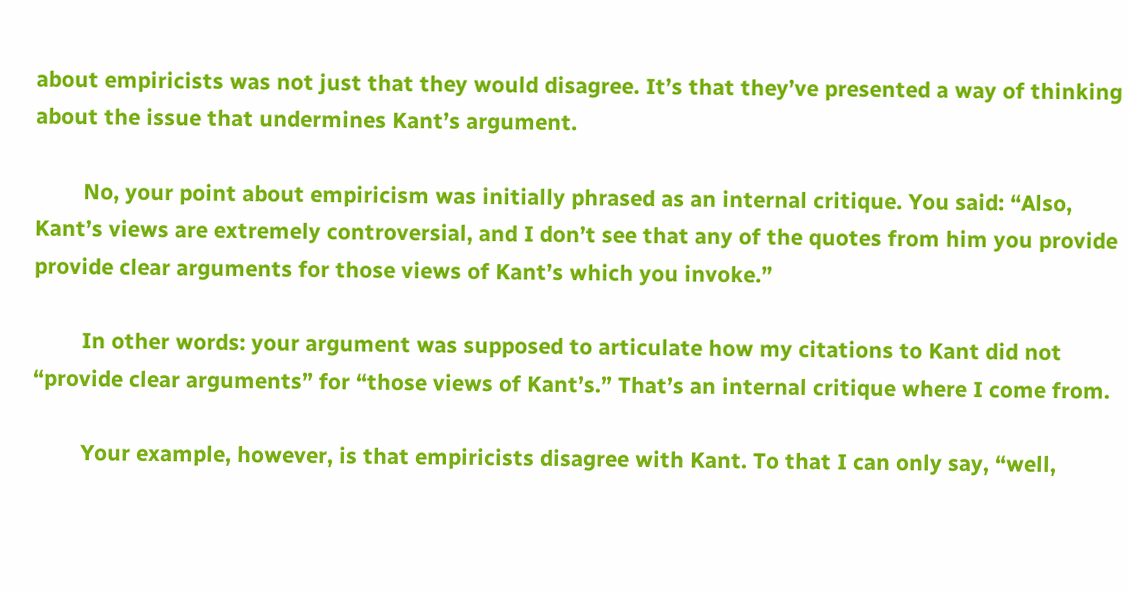about empiricists was not just that they would disagree. It’s that they’ve presented a way of thinking about the issue that undermines Kant’s argument.

        No, your point about empiricism was initially phrased as an internal critique. You said: “Also, Kant’s views are extremely controversial, and I don’t see that any of the quotes from him you provide provide clear arguments for those views of Kant’s which you invoke.”

        In other words: your argument was supposed to articulate how my citations to Kant did not “provide clear arguments” for “those views of Kant’s.” That’s an internal critique where I come from.

        Your example, however, is that empiricists disagree with Kant. To that I can only say, “well,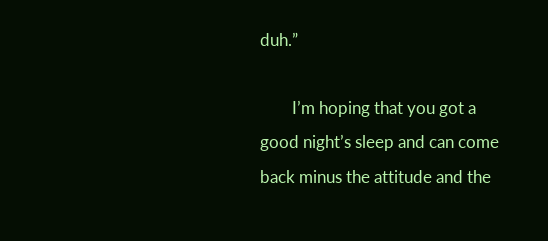duh.”

        I’m hoping that you got a good night’s sleep and can come back minus the attitude and the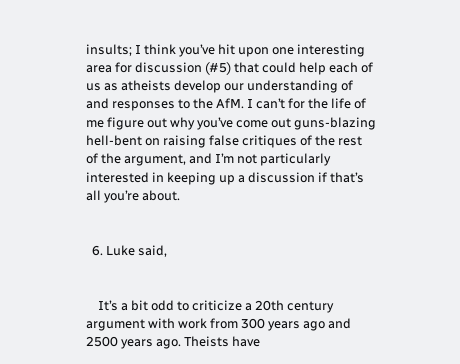insults; I think you’ve hit upon one interesting area for discussion (#5) that could help each of us as atheists develop our understanding of and responses to the AfM. I can’t for the life of me figure out why you’ve come out guns-blazing hell-bent on raising false critiques of the rest of the argument, and I’m not particularly interested in keeping up a discussion if that’s all you’re about.


  6. Luke said,


    It’s a bit odd to criticize a 20th century argument with work from 300 years ago and 2500 years ago. Theists have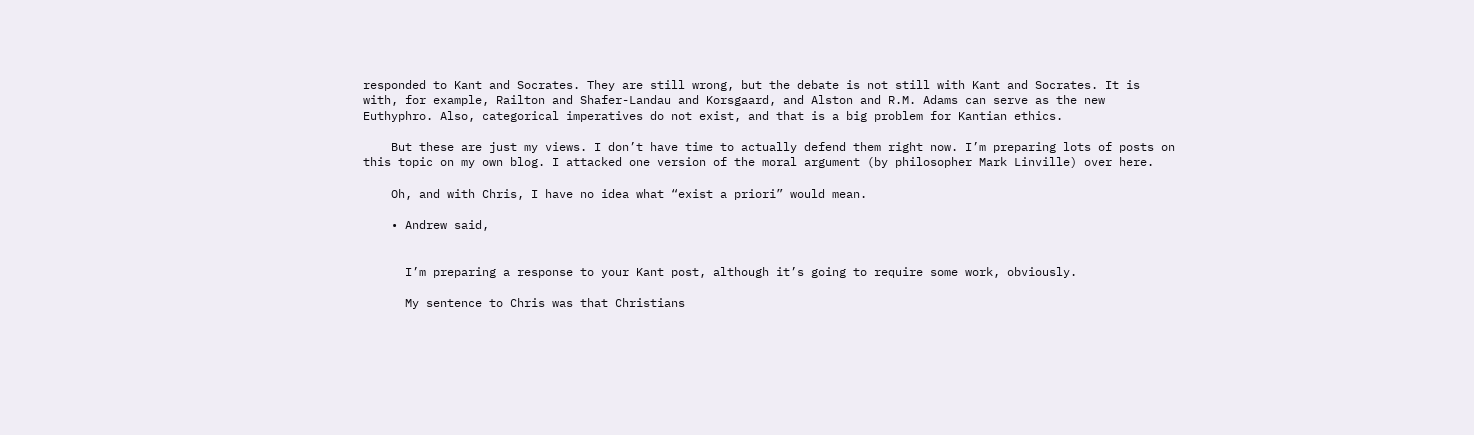responded to Kant and Socrates. They are still wrong, but the debate is not still with Kant and Socrates. It is with, for example, Railton and Shafer-Landau and Korsgaard, and Alston and R.M. Adams can serve as the new Euthyphro. Also, categorical imperatives do not exist, and that is a big problem for Kantian ethics.

    But these are just my views. I don’t have time to actually defend them right now. I’m preparing lots of posts on this topic on my own blog. I attacked one version of the moral argument (by philosopher Mark Linville) over here.

    Oh, and with Chris, I have no idea what “exist a priori” would mean.

    • Andrew said,


      I’m preparing a response to your Kant post, although it’s going to require some work, obviously.

      My sentence to Chris was that Christians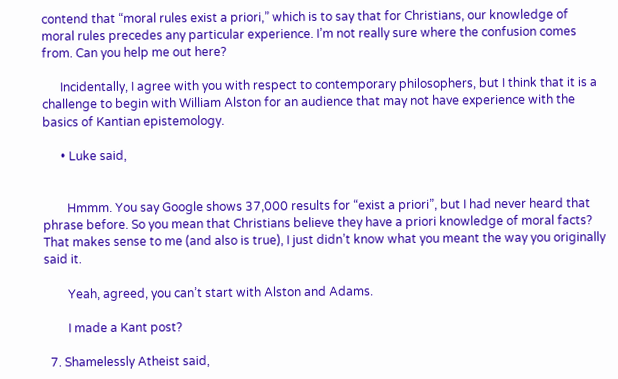contend that “moral rules exist a priori,” which is to say that for Christians, our knowledge of moral rules precedes any particular experience. I’m not really sure where the confusion comes from. Can you help me out here?

      Incidentally, I agree with you with respect to contemporary philosophers, but I think that it is a challenge to begin with William Alston for an audience that may not have experience with the basics of Kantian epistemology.

      • Luke said,


        Hmmm. You say Google shows 37,000 results for “exist a priori”, but I had never heard that phrase before. So you mean that Christians believe they have a priori knowledge of moral facts? That makes sense to me (and also is true), I just didn’t know what you meant the way you originally said it.

        Yeah, agreed, you can’t start with Alston and Adams.

        I made a Kant post?

  7. Shamelessly Atheist said,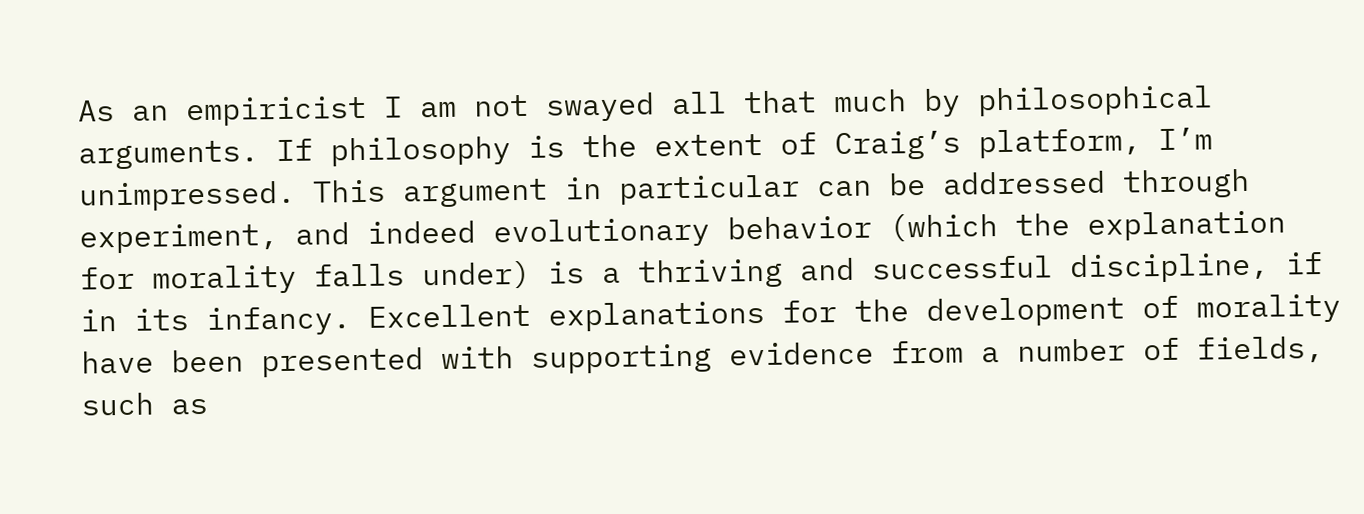As an empiricist I am not swayed all that much by philosophical arguments. If philosophy is the extent of Craig’s platform, I’m unimpressed. This argument in particular can be addressed through experiment, and indeed evolutionary behavior (which the explanation for morality falls under) is a thriving and successful discipline, if in its infancy. Excellent explanations for the development of morality have been presented with supporting evidence from a number of fields, such as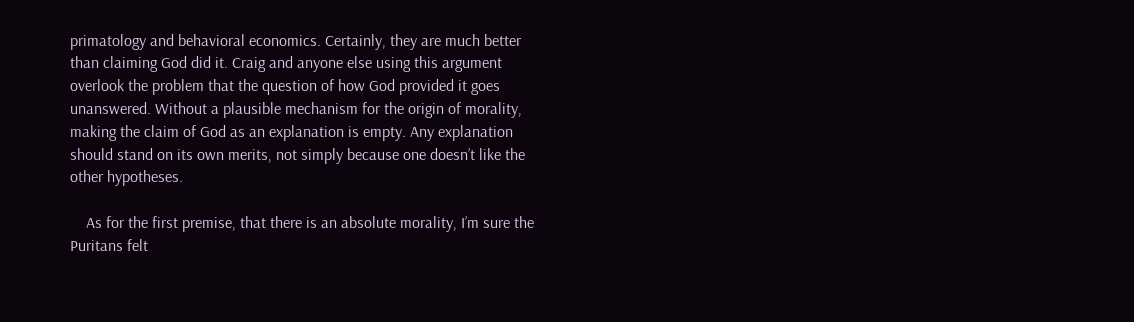primatology and behavioral economics. Certainly, they are much better than claiming God did it. Craig and anyone else using this argument overlook the problem that the question of how God provided it goes unanswered. Without a plausible mechanism for the origin of morality, making the claim of God as an explanation is empty. Any explanation should stand on its own merits, not simply because one doesn’t like the other hypotheses.

    As for the first premise, that there is an absolute morality, I’m sure the Puritans felt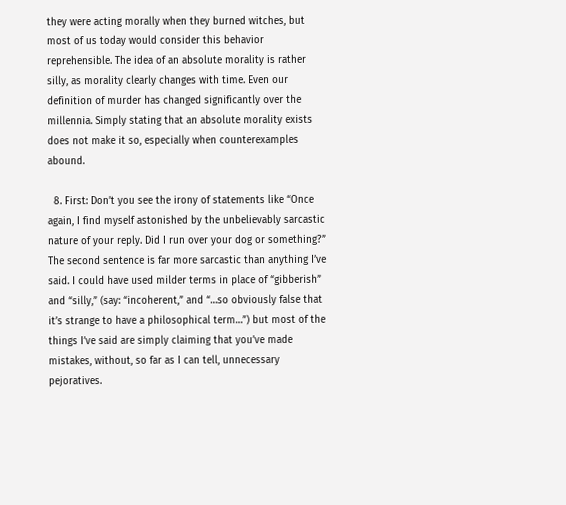they were acting morally when they burned witches, but most of us today would consider this behavior reprehensible. The idea of an absolute morality is rather silly, as morality clearly changes with time. Even our definition of murder has changed significantly over the millennia. Simply stating that an absolute morality exists does not make it so, especially when counterexamples abound.

  8. First: Don’t you see the irony of statements like “Once again, I find myself astonished by the unbelievably sarcastic nature of your reply. Did I run over your dog or something?” The second sentence is far more sarcastic than anything I’ve said. I could have used milder terms in place of “gibberish” and “silly,” (say: “incoherent,” and “…so obviously false that it’s strange to have a philosophical term…”) but most of the things I’ve said are simply claiming that you’ve made mistakes, without, so far as I can tell, unnecessary pejoratives.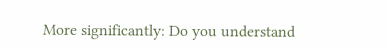More significantly: Do you understand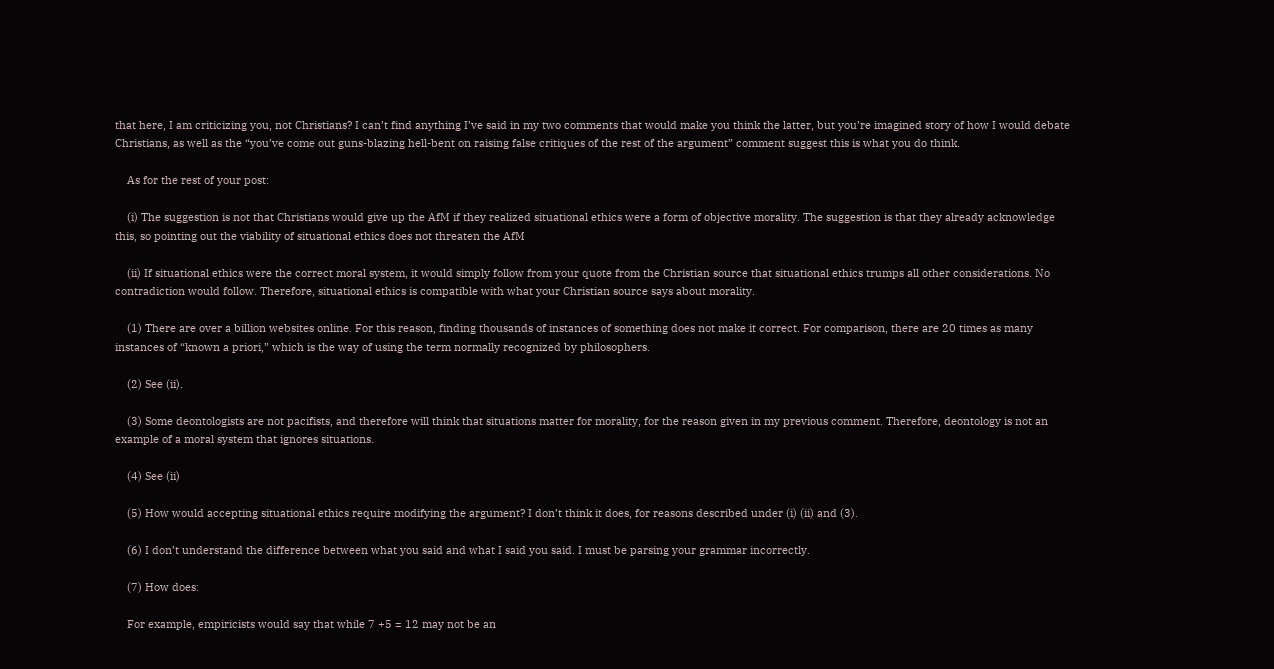that here, I am criticizing you, not Christians? I can’t find anything I’ve said in my two comments that would make you think the latter, but you’re imagined story of how I would debate Christians, as well as the “you’ve come out guns-blazing hell-bent on raising false critiques of the rest of the argument” comment suggest this is what you do think.

    As for the rest of your post:

    (i) The suggestion is not that Christians would give up the AfM if they realized situational ethics were a form of objective morality. The suggestion is that they already acknowledge this, so pointing out the viability of situational ethics does not threaten the AfM

    (ii) If situational ethics were the correct moral system, it would simply follow from your quote from the Christian source that situational ethics trumps all other considerations. No contradiction would follow. Therefore, situational ethics is compatible with what your Christian source says about morality.

    (1) There are over a billion websites online. For this reason, finding thousands of instances of something does not make it correct. For comparison, there are 20 times as many instances of “known a priori,” which is the way of using the term normally recognized by philosophers.

    (2) See (ii).

    (3) Some deontologists are not pacifists, and therefore will think that situations matter for morality, for the reason given in my previous comment. Therefore, deontology is not an example of a moral system that ignores situations.

    (4) See (ii)

    (5) How would accepting situational ethics require modifying the argument? I don’t think it does, for reasons described under (i) (ii) and (3).

    (6) I don’t understand the difference between what you said and what I said you said. I must be parsing your grammar incorrectly.

    (7) How does:

    For example, empiricists would say that while 7 +5 = 12 may not be an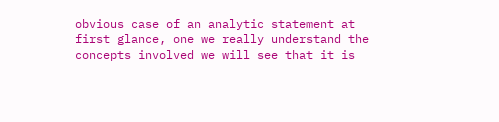obvious case of an analytic statement at first glance, one we really understand the concepts involved we will see that it is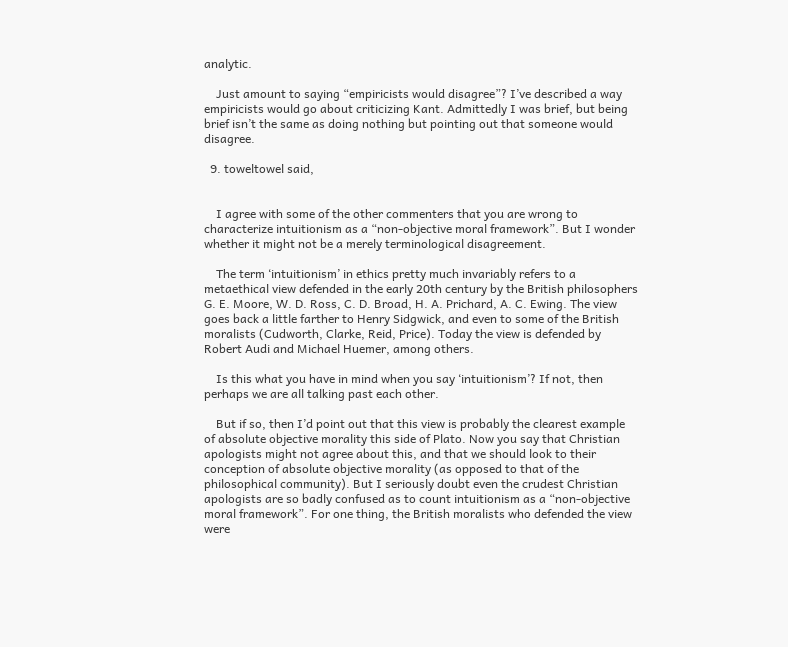analytic.

    Just amount to saying “empiricists would disagree”? I’ve described a way empiricists would go about criticizing Kant. Admittedly I was brief, but being brief isn’t the same as doing nothing but pointing out that someone would disagree.

  9. toweltowel said,


    I agree with some of the other commenters that you are wrong to characterize intuitionism as a “non-objective moral framework”. But I wonder whether it might not be a merely terminological disagreement.

    The term ‘intuitionism’ in ethics pretty much invariably refers to a metaethical view defended in the early 20th century by the British philosophers G. E. Moore, W. D. Ross, C. D. Broad, H. A. Prichard, A. C. Ewing. The view goes back a little farther to Henry Sidgwick, and even to some of the British moralists (Cudworth, Clarke, Reid, Price). Today the view is defended by Robert Audi and Michael Huemer, among others.

    Is this what you have in mind when you say ‘intuitionism’? If not, then perhaps we are all talking past each other.

    But if so, then I’d point out that this view is probably the clearest example of absolute objective morality this side of Plato. Now you say that Christian apologists might not agree about this, and that we should look to their conception of absolute objective morality (as opposed to that of the philosophical community). But I seriously doubt even the crudest Christian apologists are so badly confused as to count intuitionism as a “non-objective moral framework”. For one thing, the British moralists who defended the view were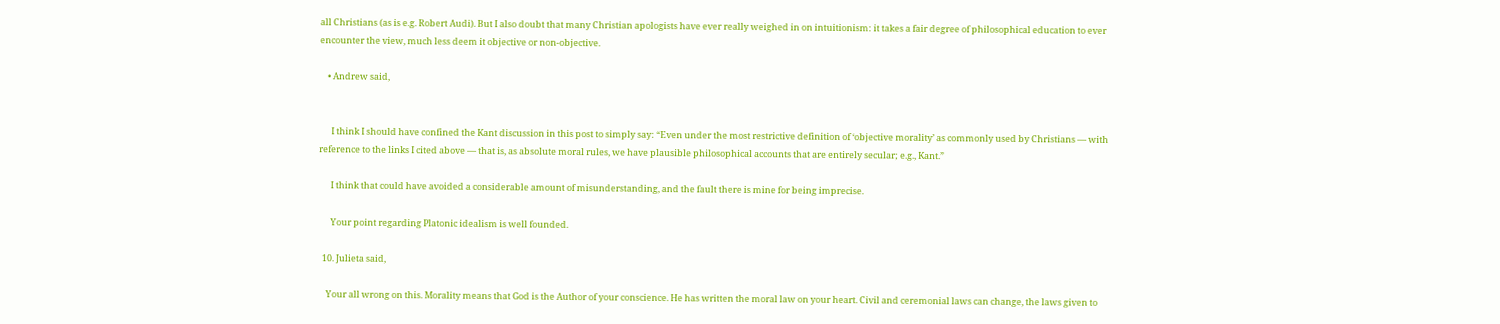all Christians (as is e.g. Robert Audi). But I also doubt that many Christian apologists have ever really weighed in on intuitionism: it takes a fair degree of philosophical education to ever encounter the view, much less deem it objective or non-objective.

    • Andrew said,


      I think I should have confined the Kant discussion in this post to simply say: “Even under the most restrictive definition of ‘objective morality’ as commonly used by Christians — with reference to the links I cited above — that is, as absolute moral rules, we have plausible philosophical accounts that are entirely secular; e.g., Kant.”

      I think that could have avoided a considerable amount of misunderstanding, and the fault there is mine for being imprecise.

      Your point regarding Platonic idealism is well founded.

  10. Julieta said,

    Your all wrong on this. Morality means that God is the Author of your conscience. He has written the moral law on your heart. Civil and ceremonial laws can change, the laws given to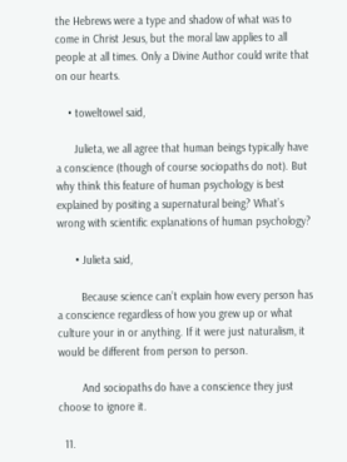the Hebrews were a type and shadow of what was to come in Christ Jesus, but the moral law applies to all people at all times. Only a Divine Author could write that on our hearts.

    • toweltowel said,

      Julieta, we all agree that human beings typically have a conscience (though of course sociopaths do not). But why think this feature of human psychology is best explained by positing a supernatural being? What’s wrong with scientific explanations of human psychology?

      • Julieta said,

        Because science can’t explain how every person has a conscience regardless of how you grew up or what culture your in or anything. If it were just naturalism, it would be different from person to person.

        And sociopaths do have a conscience they just choose to ignore it.

  11.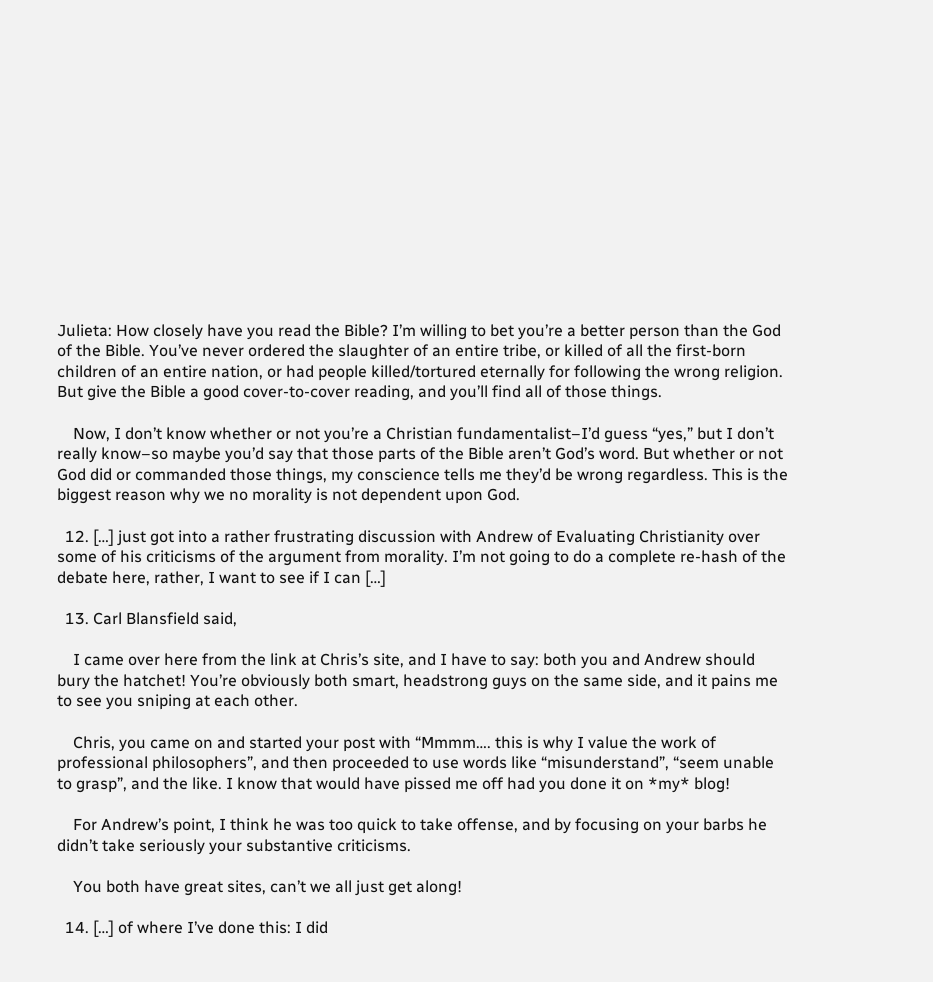Julieta: How closely have you read the Bible? I’m willing to bet you’re a better person than the God of the Bible. You’ve never ordered the slaughter of an entire tribe, or killed of all the first-born children of an entire nation, or had people killed/tortured eternally for following the wrong religion. But give the Bible a good cover-to-cover reading, and you’ll find all of those things.

    Now, I don’t know whether or not you’re a Christian fundamentalist–I’d guess “yes,” but I don’t really know–so maybe you’d say that those parts of the Bible aren’t God’s word. But whether or not God did or commanded those things, my conscience tells me they’d be wrong regardless. This is the biggest reason why we no morality is not dependent upon God.

  12. […] just got into a rather frustrating discussion with Andrew of Evaluating Christianity over some of his criticisms of the argument from morality. I’m not going to do a complete re-hash of the debate here, rather, I want to see if I can […]

  13. Carl Blansfield said,

    I came over here from the link at Chris’s site, and I have to say: both you and Andrew should bury the hatchet! You’re obviously both smart, headstrong guys on the same side, and it pains me to see you sniping at each other.

    Chris, you came on and started your post with “Mmmm…. this is why I value the work of professional philosophers”, and then proceeded to use words like “misunderstand”, “seem unable to grasp”, and the like. I know that would have pissed me off had you done it on *my* blog!

    For Andrew’s point, I think he was too quick to take offense, and by focusing on your barbs he didn’t take seriously your substantive criticisms.

    You both have great sites, can’t we all just get along!

  14. […] of where I’ve done this: I did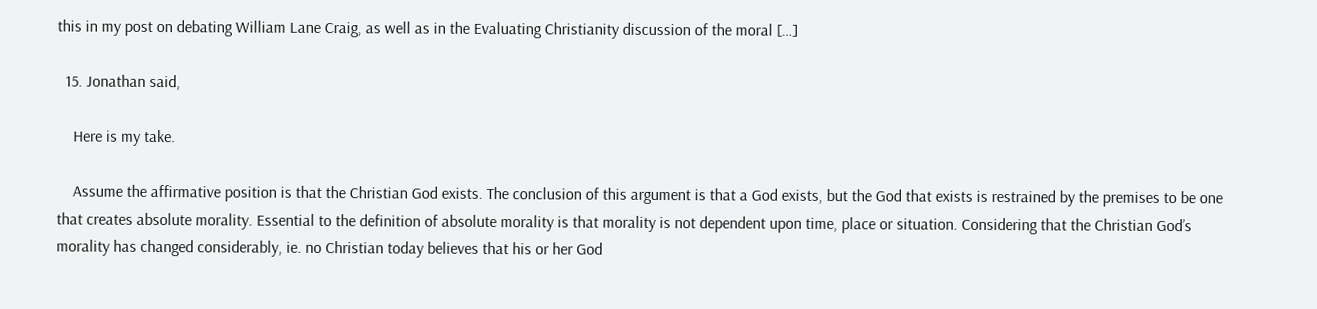this in my post on debating William Lane Craig, as well as in the Evaluating Christianity discussion of the moral […]

  15. Jonathan said,

    Here is my take.

    Assume the affirmative position is that the Christian God exists. The conclusion of this argument is that a God exists, but the God that exists is restrained by the premises to be one that creates absolute morality. Essential to the definition of absolute morality is that morality is not dependent upon time, place or situation. Considering that the Christian God’s morality has changed considerably, ie. no Christian today believes that his or her God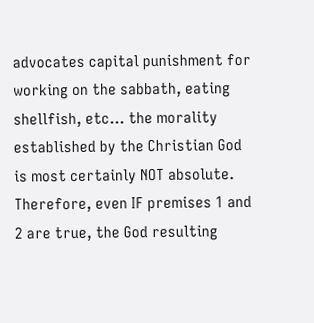advocates capital punishment for working on the sabbath, eating shellfish, etc… the morality established by the Christian God is most certainly NOT absolute. Therefore, even IF premises 1 and 2 are true, the God resulting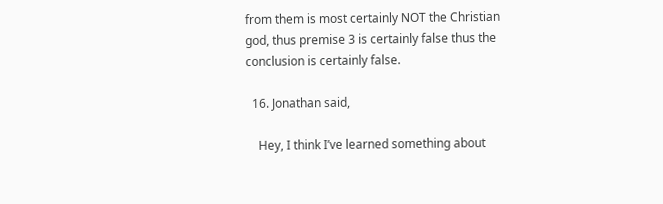from them is most certainly NOT the Christian god, thus premise 3 is certainly false thus the conclusion is certainly false.

  16. Jonathan said,

    Hey, I think I’ve learned something about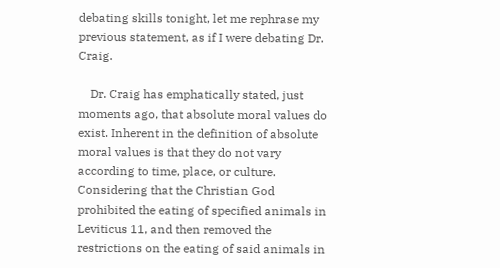debating skills tonight, let me rephrase my previous statement, as if I were debating Dr. Craig.

    Dr. Craig has emphatically stated, just moments ago, that absolute moral values do exist. Inherent in the definition of absolute moral values is that they do not vary according to time, place, or culture. Considering that the Christian God prohibited the eating of specified animals in Leviticus 11, and then removed the restrictions on the eating of said animals in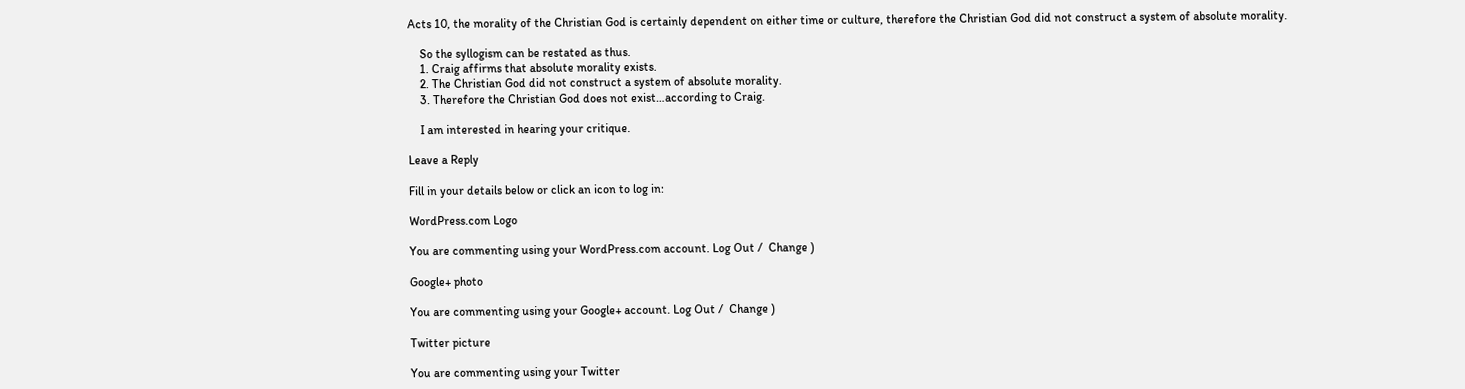Acts 10, the morality of the Christian God is certainly dependent on either time or culture, therefore the Christian God did not construct a system of absolute morality.

    So the syllogism can be restated as thus.
    1. Craig affirms that absolute morality exists.
    2. The Christian God did not construct a system of absolute morality.
    3. Therefore the Christian God does not exist…according to Craig.

    I am interested in hearing your critique.

Leave a Reply

Fill in your details below or click an icon to log in:

WordPress.com Logo

You are commenting using your WordPress.com account. Log Out /  Change )

Google+ photo

You are commenting using your Google+ account. Log Out /  Change )

Twitter picture

You are commenting using your Twitter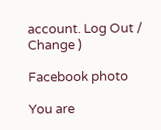account. Log Out /  Change )

Facebook photo

You are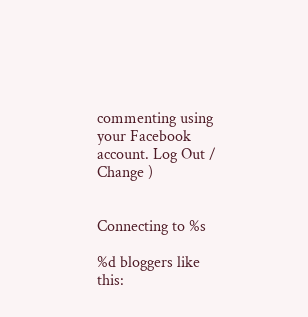commenting using your Facebook account. Log Out /  Change )


Connecting to %s

%d bloggers like this: